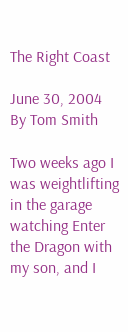The Right Coast

June 30, 2004
By Tom Smith

Two weeks ago I was weightlifting in the garage watching Enter the Dragon with my son, and I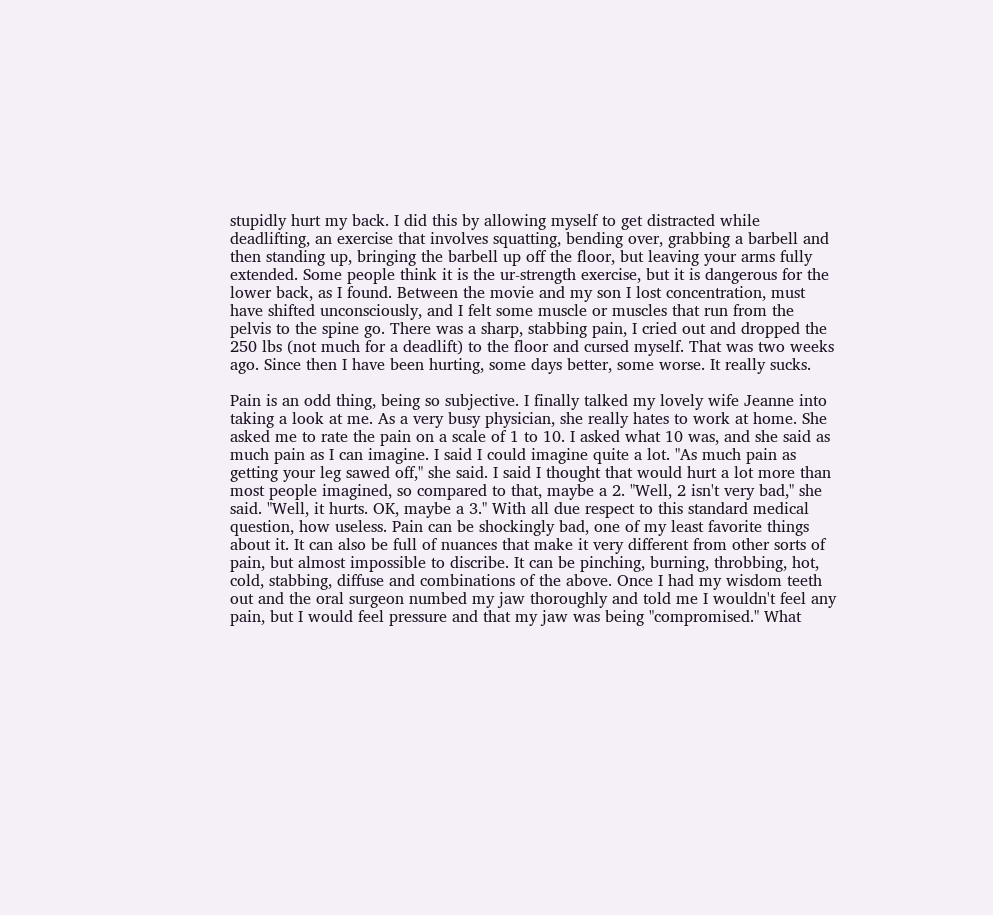stupidly hurt my back. I did this by allowing myself to get distracted while deadlifting, an exercise that involves squatting, bending over, grabbing a barbell and then standing up, bringing the barbell up off the floor, but leaving your arms fully extended. Some people think it is the ur-strength exercise, but it is dangerous for the lower back, as I found. Between the movie and my son I lost concentration, must have shifted unconsciously, and I felt some muscle or muscles that run from the pelvis to the spine go. There was a sharp, stabbing pain, I cried out and dropped the 250 lbs (not much for a deadlift) to the floor and cursed myself. That was two weeks ago. Since then I have been hurting, some days better, some worse. It really sucks.

Pain is an odd thing, being so subjective. I finally talked my lovely wife Jeanne into taking a look at me. As a very busy physician, she really hates to work at home. She asked me to rate the pain on a scale of 1 to 10. I asked what 10 was, and she said as much pain as I can imagine. I said I could imagine quite a lot. "As much pain as getting your leg sawed off," she said. I said I thought that would hurt a lot more than most people imagined, so compared to that, maybe a 2. "Well, 2 isn't very bad," she said. "Well, it hurts. OK, maybe a 3." With all due respect to this standard medical question, how useless. Pain can be shockingly bad, one of my least favorite things about it. It can also be full of nuances that make it very different from other sorts of pain, but almost impossible to discribe. It can be pinching, burning, throbbing, hot, cold, stabbing, diffuse and combinations of the above. Once I had my wisdom teeth out and the oral surgeon numbed my jaw thoroughly and told me I wouldn't feel any pain, but I would feel pressure and that my jaw was being "compromised." What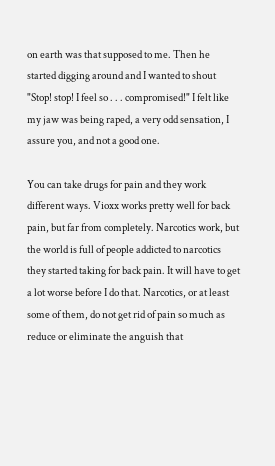on earth was that supposed to me. Then he started digging around and I wanted to shout "Stop! stop! I feel so . . . compromised!" I felt like my jaw was being raped, a very odd sensation, I assure you, and not a good one.

You can take drugs for pain and they work different ways. Vioxx works pretty well for back pain, but far from completely. Narcotics work, but the world is full of people addicted to narcotics they started taking for back pain. It will have to get a lot worse before I do that. Narcotics, or at least some of them, do not get rid of pain so much as reduce or eliminate the anguish that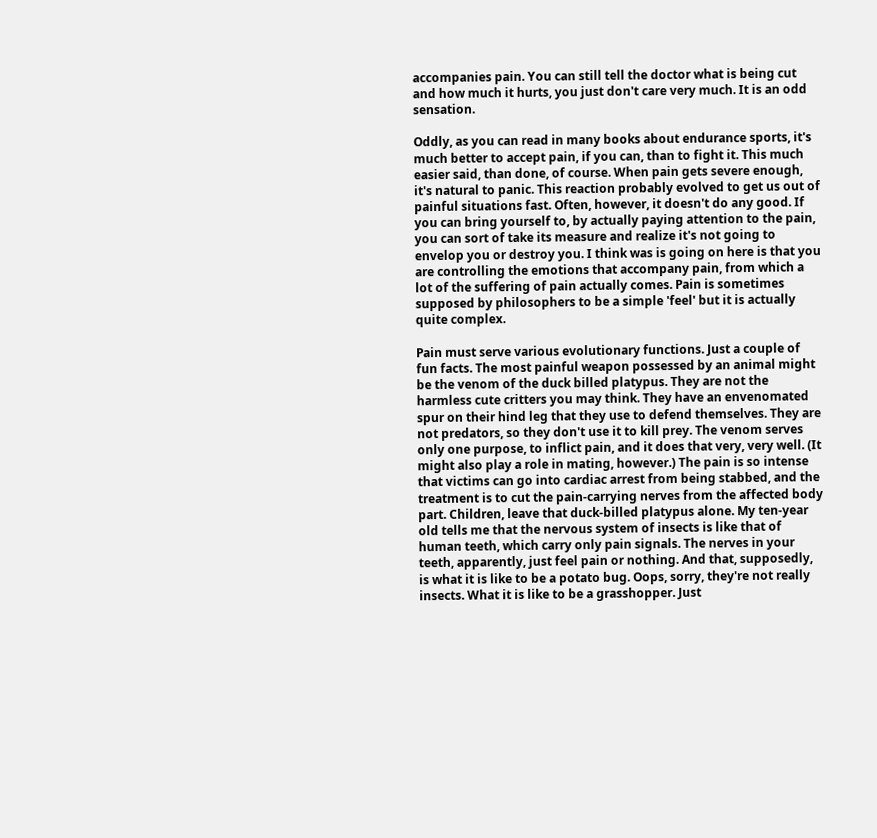accompanies pain. You can still tell the doctor what is being cut and how much it hurts, you just don't care very much. It is an odd sensation.

Oddly, as you can read in many books about endurance sports, it's much better to accept pain, if you can, than to fight it. This much easier said, than done, of course. When pain gets severe enough, it's natural to panic. This reaction probably evolved to get us out of painful situations fast. Often, however, it doesn't do any good. If you can bring yourself to, by actually paying attention to the pain, you can sort of take its measure and realize it's not going to envelop you or destroy you. I think was is going on here is that you are controlling the emotions that accompany pain, from which a lot of the suffering of pain actually comes. Pain is sometimes supposed by philosophers to be a simple 'feel' but it is actually quite complex.

Pain must serve various evolutionary functions. Just a couple of fun facts. The most painful weapon possessed by an animal might be the venom of the duck billed platypus. They are not the harmless cute critters you may think. They have an envenomated spur on their hind leg that they use to defend themselves. They are not predators, so they don't use it to kill prey. The venom serves only one purpose, to inflict pain, and it does that very, very well. (It might also play a role in mating, however.) The pain is so intense that victims can go into cardiac arrest from being stabbed, and the treatment is to cut the pain-carrying nerves from the affected body part. Children, leave that duck-billed platypus alone. My ten-year old tells me that the nervous system of insects is like that of human teeth, which carry only pain signals. The nerves in your teeth, apparently, just feel pain or nothing. And that, supposedly, is what it is like to be a potato bug. Oops, sorry, they're not really insects. What it is like to be a grasshopper. Just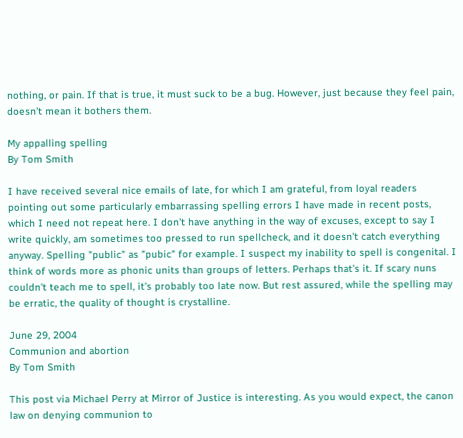nothing, or pain. If that is true, it must suck to be a bug. However, just because they feel pain, doesn't mean it bothers them.

My appalling spelling
By Tom Smith

I have received several nice emails of late, for which I am grateful, from loyal readers pointing out some particularly embarrassing spelling errors I have made in recent posts, which I need not repeat here. I don't have anything in the way of excuses, except to say I write quickly, am sometimes too pressed to run spellcheck, and it doesn't catch everything anyway. Spelling "public" as "pubic" for example. I suspect my inability to spell is congenital. I think of words more as phonic units than groups of letters. Perhaps that's it. If scary nuns couldn't teach me to spell, it's probably too late now. But rest assured, while the spelling may be erratic, the quality of thought is crystalline.

June 29, 2004
Communion and abortion
By Tom Smith

This post via Michael Perry at Mirror of Justice is interesting. As you would expect, the canon law on denying communion to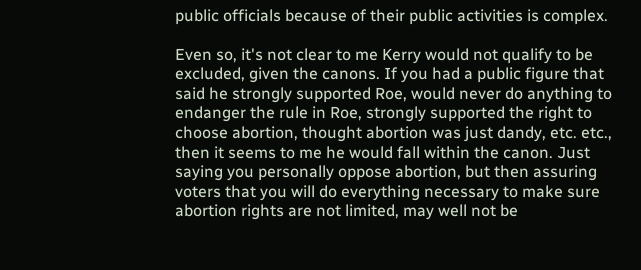public officials because of their public activities is complex.

Even so, it's not clear to me Kerry would not qualify to be excluded, given the canons. If you had a public figure that said he strongly supported Roe, would never do anything to endanger the rule in Roe, strongly supported the right to choose abortion, thought abortion was just dandy, etc. etc., then it seems to me he would fall within the canon. Just saying you personally oppose abortion, but then assuring voters that you will do everything necessary to make sure abortion rights are not limited, may well not be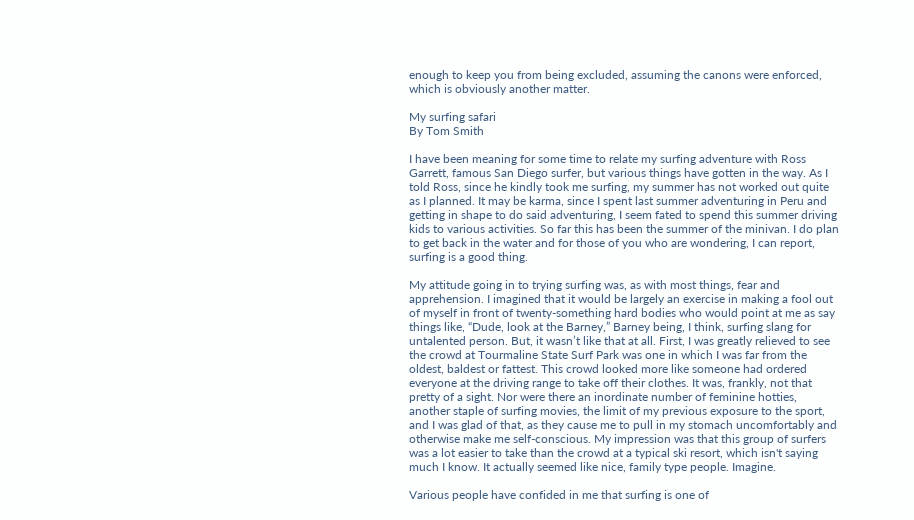enough to keep you from being excluded, assuming the canons were enforced, which is obviously another matter.

My surfing safari
By Tom Smith

I have been meaning for some time to relate my surfing adventure with Ross Garrett, famous San Diego surfer, but various things have gotten in the way. As I told Ross, since he kindly took me surfing, my summer has not worked out quite as I planned. It may be karma, since I spent last summer adventuring in Peru and getting in shape to do said adventuring, I seem fated to spend this summer driving kids to various activities. So far this has been the summer of the minivan. I do plan to get back in the water and for those of you who are wondering, I can report, surfing is a good thing.

My attitude going in to trying surfing was, as with most things, fear and apprehension. I imagined that it would be largely an exercise in making a fool out of myself in front of twenty-something hard bodies who would point at me as say things like, “Dude, look at the Barney,” Barney being, I think, surfing slang for untalented person. But, it wasn’t like that at all. First, I was greatly relieved to see the crowd at Tourmaline State Surf Park was one in which I was far from the oldest, baldest or fattest. This crowd looked more like someone had ordered everyone at the driving range to take off their clothes. It was, frankly, not that pretty of a sight. Nor were there an inordinate number of feminine hotties, another staple of surfing movies, the limit of my previous exposure to the sport, and I was glad of that, as they cause me to pull in my stomach uncomfortably and otherwise make me self-conscious. My impression was that this group of surfers was a lot easier to take than the crowd at a typical ski resort, which isn't saying much I know. It actually seemed like nice, family type people. Imagine.

Various people have confided in me that surfing is one of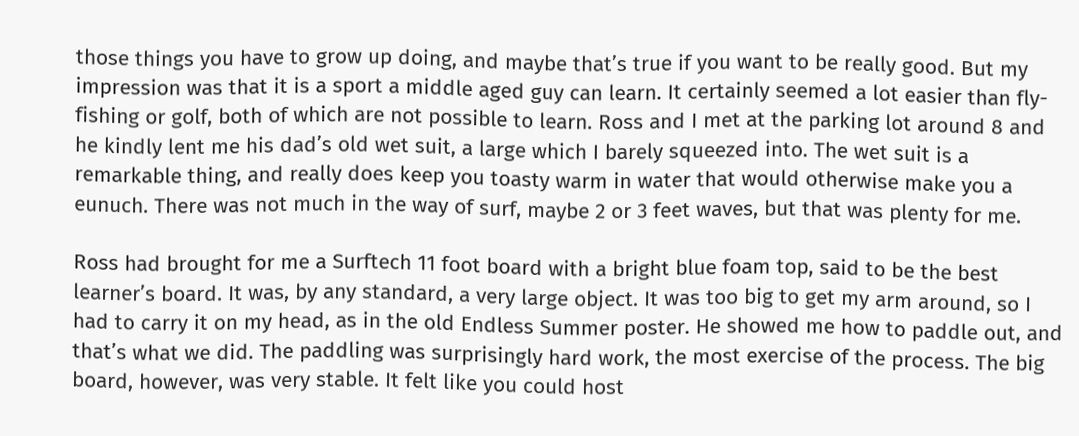those things you have to grow up doing, and maybe that’s true if you want to be really good. But my impression was that it is a sport a middle aged guy can learn. It certainly seemed a lot easier than fly-fishing or golf, both of which are not possible to learn. Ross and I met at the parking lot around 8 and he kindly lent me his dad’s old wet suit, a large which I barely squeezed into. The wet suit is a remarkable thing, and really does keep you toasty warm in water that would otherwise make you a eunuch. There was not much in the way of surf, maybe 2 or 3 feet waves, but that was plenty for me.

Ross had brought for me a Surftech 11 foot board with a bright blue foam top, said to be the best learner’s board. It was, by any standard, a very large object. It was too big to get my arm around, so I had to carry it on my head, as in the old Endless Summer poster. He showed me how to paddle out, and that’s what we did. The paddling was surprisingly hard work, the most exercise of the process. The big board, however, was very stable. It felt like you could host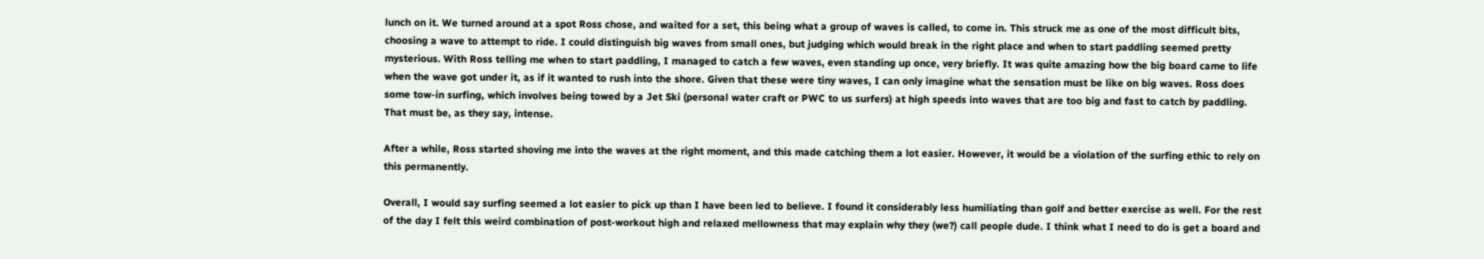lunch on it. We turned around at a spot Ross chose, and waited for a set, this being what a group of waves is called, to come in. This struck me as one of the most difficult bits, choosing a wave to attempt to ride. I could distinguish big waves from small ones, but judging which would break in the right place and when to start paddling seemed pretty mysterious. With Ross telling me when to start paddling, I managed to catch a few waves, even standing up once, very briefly. It was quite amazing how the big board came to life when the wave got under it, as if it wanted to rush into the shore. Given that these were tiny waves, I can only imagine what the sensation must be like on big waves. Ross does some tow-in surfing, which involves being towed by a Jet Ski (personal water craft or PWC to us surfers) at high speeds into waves that are too big and fast to catch by paddling. That must be, as they say, intense.

After a while, Ross started shoving me into the waves at the right moment, and this made catching them a lot easier. However, it would be a violation of the surfing ethic to rely on this permanently.

Overall, I would say surfing seemed a lot easier to pick up than I have been led to believe. I found it considerably less humiliating than golf and better exercise as well. For the rest of the day I felt this weird combination of post-workout high and relaxed mellowness that may explain why they (we?) call people dude. I think what I need to do is get a board and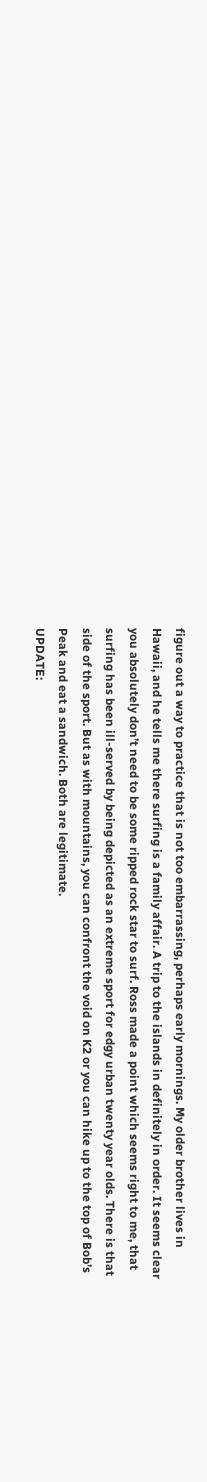figure out a way to practice that is not too embarrassing, perhaps early mornings. My older brother lives in Hawaii, and he tells me there surfing is a family affair. A trip to the islands in definitely in order. It seems clear you absolutely don’t need to be some ripped rock star to surf. Ross made a point which seems right to me, that surfing has been ill-served by being depicted as an extreme sport for edgy urban twenty year olds. There is that side of the sport. But as with mountains, you can confront the void on K2 or you can hike up to the top of Bob’s Peak and eat a sandwich. Both are legitimate.
UPDATE: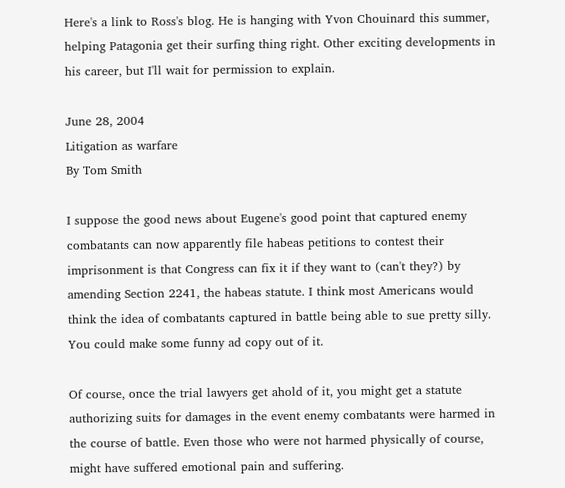Here's a link to Ross's blog. He is hanging with Yvon Chouinard this summer, helping Patagonia get their surfing thing right. Other exciting developments in his career, but I'll wait for permission to explain.

June 28, 2004
Litigation as warfare
By Tom Smith

I suppose the good news about Eugene's good point that captured enemy combatants can now apparently file habeas petitions to contest their imprisonment is that Congress can fix it if they want to (can't they?) by amending Section 2241, the habeas statute. I think most Americans would think the idea of combatants captured in battle being able to sue pretty silly. You could make some funny ad copy out of it.

Of course, once the trial lawyers get ahold of it, you might get a statute authorizing suits for damages in the event enemy combatants were harmed in the course of battle. Even those who were not harmed physically of course, might have suffered emotional pain and suffering.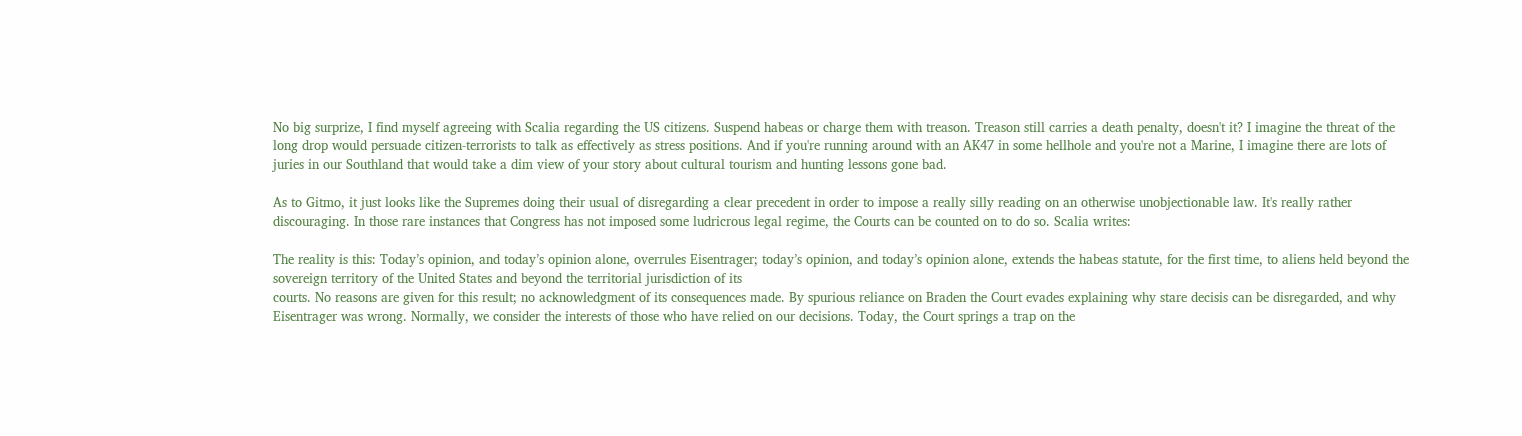No big surprize, I find myself agreeing with Scalia regarding the US citizens. Suspend habeas or charge them with treason. Treason still carries a death penalty, doesn't it? I imagine the threat of the long drop would persuade citizen-terrorists to talk as effectively as stress positions. And if you're running around with an AK47 in some hellhole and you're not a Marine, I imagine there are lots of juries in our Southland that would take a dim view of your story about cultural tourism and hunting lessons gone bad.

As to Gitmo, it just looks like the Supremes doing their usual of disregarding a clear precedent in order to impose a really silly reading on an otherwise unobjectionable law. It's really rather discouraging. In those rare instances that Congress has not imposed some ludricrous legal regime, the Courts can be counted on to do so. Scalia writes:

The reality is this: Today’s opinion, and today’s opinion alone, overrules Eisentrager; today’s opinion, and today’s opinion alone, extends the habeas statute, for the first time, to aliens held beyond the sovereign territory of the United States and beyond the territorial jurisdiction of its
courts. No reasons are given for this result; no acknowledgment of its consequences made. By spurious reliance on Braden the Court evades explaining why stare decisis can be disregarded, and why Eisentrager was wrong. Normally, we consider the interests of those who have relied on our decisions. Today, the Court springs a trap on the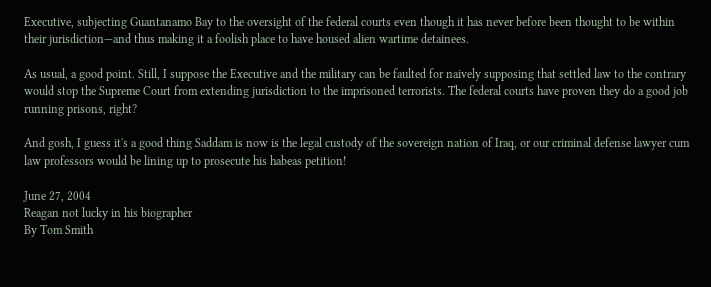Executive, subjecting Guantanamo Bay to the oversight of the federal courts even though it has never before been thought to be within their jurisdiction—and thus making it a foolish place to have housed alien wartime detainees.

As usual, a good point. Still, I suppose the Executive and the military can be faulted for naively supposing that settled law to the contrary would stop the Supreme Court from extending jurisdiction to the imprisoned terrorists. The federal courts have proven they do a good job running prisons, right?

And gosh, I guess it's a good thing Saddam is now is the legal custody of the sovereign nation of Iraq, or our criminal defense lawyer cum law professors would be lining up to prosecute his habeas petition!

June 27, 2004
Reagan not lucky in his biographer
By Tom Smith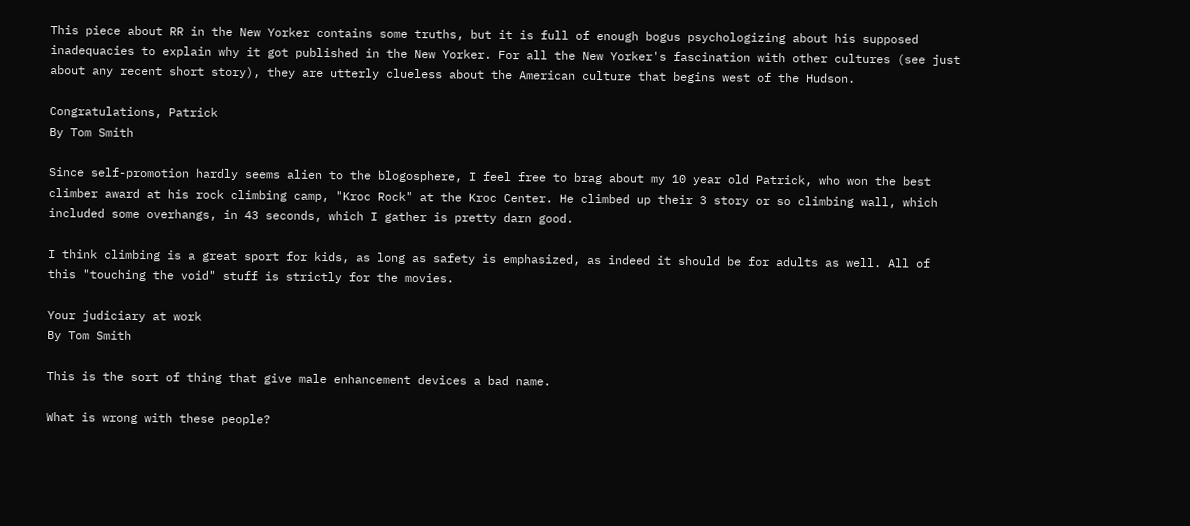This piece about RR in the New Yorker contains some truths, but it is full of enough bogus psychologizing about his supposed inadequacies to explain why it got published in the New Yorker. For all the New Yorker's fascination with other cultures (see just about any recent short story), they are utterly clueless about the American culture that begins west of the Hudson.

Congratulations, Patrick
By Tom Smith

Since self-promotion hardly seems alien to the blogosphere, I feel free to brag about my 10 year old Patrick, who won the best climber award at his rock climbing camp, "Kroc Rock" at the Kroc Center. He climbed up their 3 story or so climbing wall, which included some overhangs, in 43 seconds, which I gather is pretty darn good.

I think climbing is a great sport for kids, as long as safety is emphasized, as indeed it should be for adults as well. All of this "touching the void" stuff is strictly for the movies.

Your judiciary at work
By Tom Smith

This is the sort of thing that give male enhancement devices a bad name.

What is wrong with these people?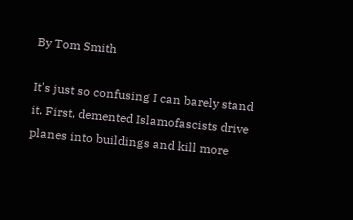By Tom Smith

It's just so confusing I can barely stand it. First, demented Islamofascists drive planes into buildings and kill more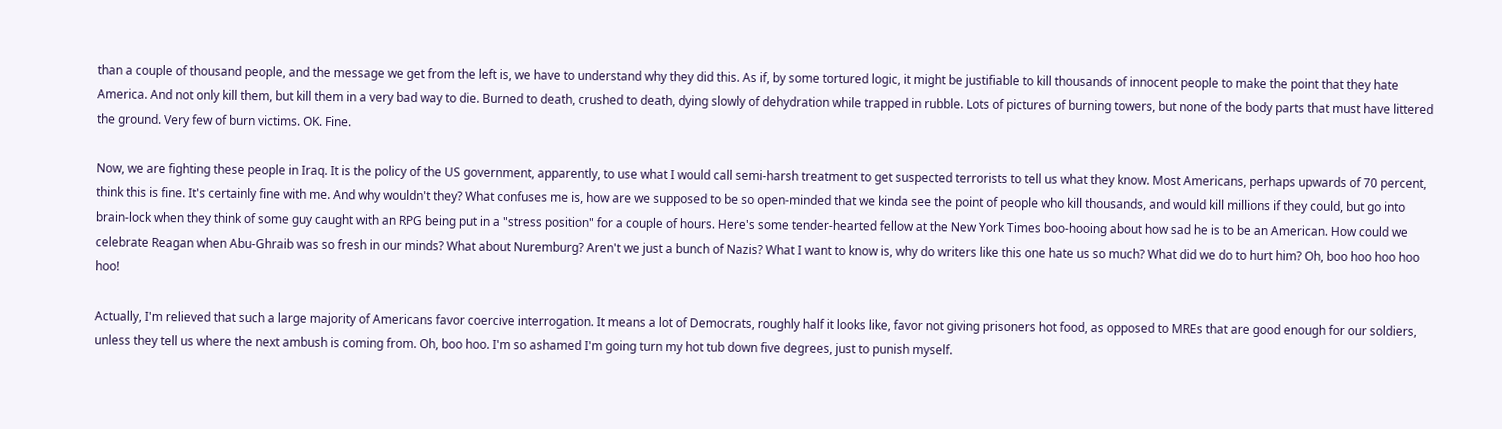than a couple of thousand people, and the message we get from the left is, we have to understand why they did this. As if, by some tortured logic, it might be justifiable to kill thousands of innocent people to make the point that they hate America. And not only kill them, but kill them in a very bad way to die. Burned to death, crushed to death, dying slowly of dehydration while trapped in rubble. Lots of pictures of burning towers, but none of the body parts that must have littered the ground. Very few of burn victims. OK. Fine.

Now, we are fighting these people in Iraq. It is the policy of the US government, apparently, to use what I would call semi-harsh treatment to get suspected terrorists to tell us what they know. Most Americans, perhaps upwards of 70 percent, think this is fine. It's certainly fine with me. And why wouldn't they? What confuses me is, how are we supposed to be so open-minded that we kinda see the point of people who kill thousands, and would kill millions if they could, but go into brain-lock when they think of some guy caught with an RPG being put in a "stress position" for a couple of hours. Here's some tender-hearted fellow at the New York Times boo-hooing about how sad he is to be an American. How could we celebrate Reagan when Abu-Ghraib was so fresh in our minds? What about Nuremburg? Aren't we just a bunch of Nazis? What I want to know is, why do writers like this one hate us so much? What did we do to hurt him? Oh, boo hoo hoo hoo hoo!

Actually, I'm relieved that such a large majority of Americans favor coercive interrogation. It means a lot of Democrats, roughly half it looks like, favor not giving prisoners hot food, as opposed to MREs that are good enough for our soldiers, unless they tell us where the next ambush is coming from. Oh, boo hoo. I'm so ashamed I'm going turn my hot tub down five degrees, just to punish myself.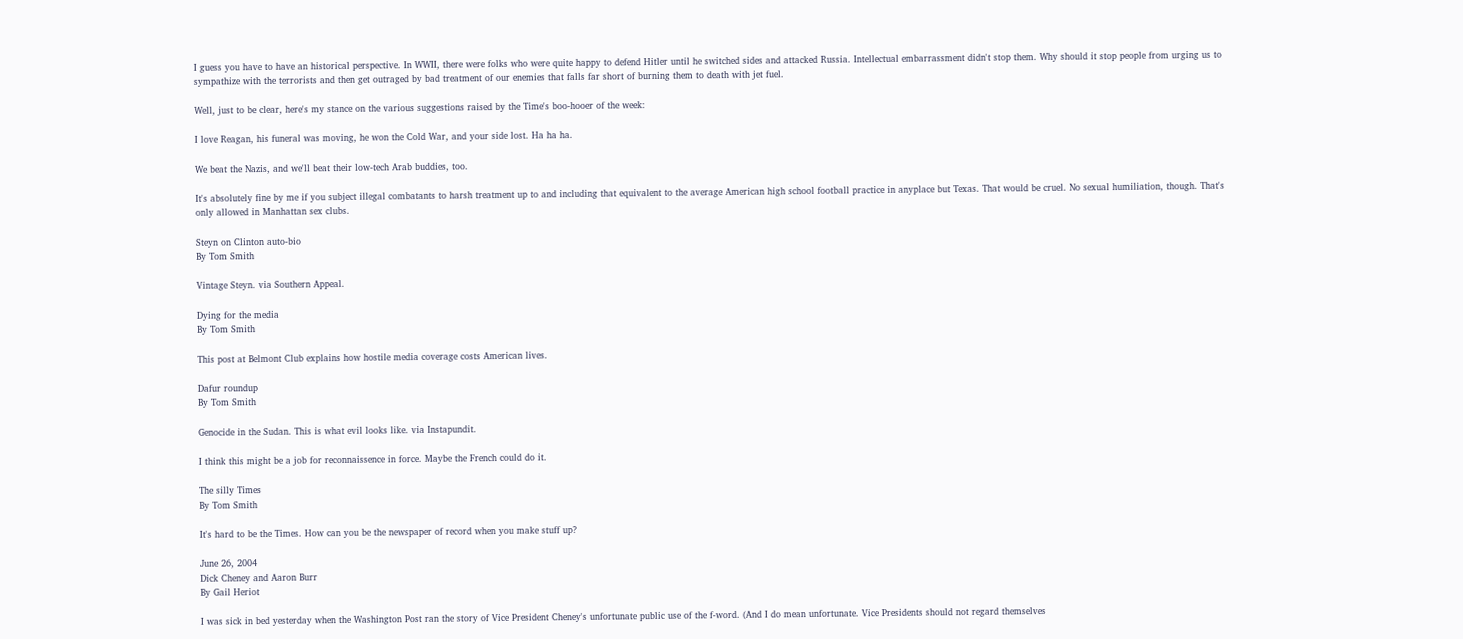I guess you have to have an historical perspective. In WWII, there were folks who were quite happy to defend Hitler until he switched sides and attacked Russia. Intellectual embarrassment didn't stop them. Why should it stop people from urging us to sympathize with the terrorists and then get outraged by bad treatment of our enemies that falls far short of burning them to death with jet fuel.

Well, just to be clear, here's my stance on the various suggestions raised by the Time's boo-hooer of the week:

I love Reagan, his funeral was moving, he won the Cold War, and your side lost. Ha ha ha.

We beat the Nazis, and we'll beat their low-tech Arab buddies, too.

It's absolutely fine by me if you subject illegal combatants to harsh treatment up to and including that equivalent to the average American high school football practice in anyplace but Texas. That would be cruel. No sexual humiliation, though. That's only allowed in Manhattan sex clubs.

Steyn on Clinton auto-bio
By Tom Smith

Vintage Steyn. via Southern Appeal.

Dying for the media
By Tom Smith

This post at Belmont Club explains how hostile media coverage costs American lives.

Dafur roundup
By Tom Smith

Genocide in the Sudan. This is what evil looks like. via Instapundit.

I think this might be a job for reconnaissence in force. Maybe the French could do it.

The silly Times
By Tom Smith

It's hard to be the Times. How can you be the newspaper of record when you make stuff up?

June 26, 2004
Dick Cheney and Aaron Burr
By Gail Heriot

I was sick in bed yesterday when the Washington Post ran the story of Vice President Cheney's unfortunate public use of the f-word. (And I do mean unfortunate. Vice Presidents should not regard themselves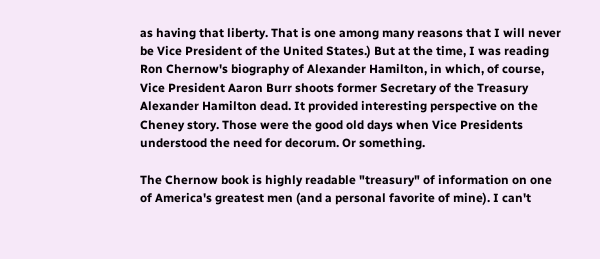as having that liberty. That is one among many reasons that I will never be Vice President of the United States.) But at the time, I was reading Ron Chernow's biography of Alexander Hamilton, in which, of course, Vice President Aaron Burr shoots former Secretary of the Treasury Alexander Hamilton dead. It provided interesting perspective on the Cheney story. Those were the good old days when Vice Presidents understood the need for decorum. Or something.

The Chernow book is highly readable "treasury" of information on one of America's greatest men (and a personal favorite of mine). I can't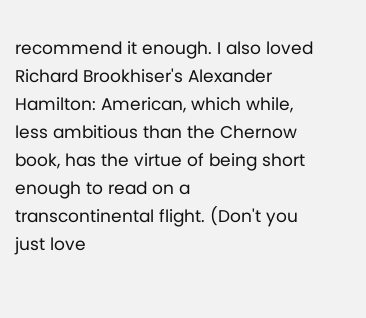recommend it enough. I also loved Richard Brookhiser's Alexander Hamilton: American, which while, less ambitious than the Chernow book, has the virtue of being short enough to read on a transcontinental flight. (Don't you just love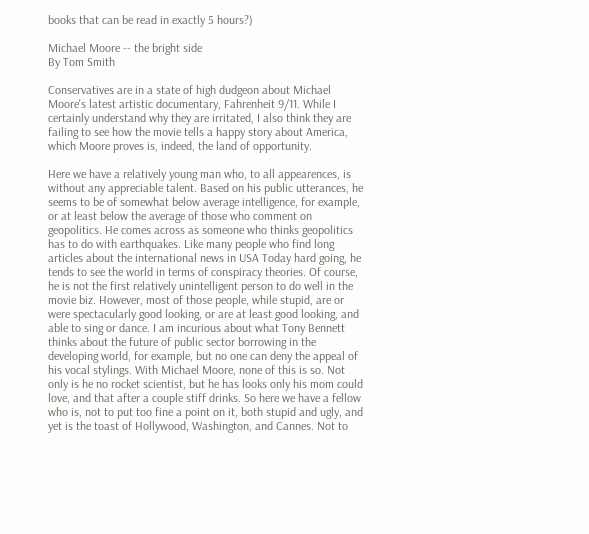books that can be read in exactly 5 hours?)

Michael Moore -- the bright side
By Tom Smith

Conservatives are in a state of high dudgeon about Michael Moore's latest artistic documentary, Fahrenheit 9/11. While I certainly understand why they are irritated, I also think they are failing to see how the movie tells a happy story about America, which Moore proves is, indeed, the land of opportunity.

Here we have a relatively young man who, to all appearences, is without any appreciable talent. Based on his public utterances, he seems to be of somewhat below average intelligence, for example, or at least below the average of those who comment on geopolitics. He comes across as someone who thinks geopolitics has to do with earthquakes. Like many people who find long articles about the international news in USA Today hard going, he tends to see the world in terms of conspiracy theories. Of course, he is not the first relatively unintelligent person to do well in the movie biz. However, most of those people, while stupid, are or were spectacularly good looking, or are at least good looking, and able to sing or dance. I am incurious about what Tony Bennett thinks about the future of public sector borrowing in the developing world, for example, but no one can deny the appeal of his vocal stylings. With Michael Moore, none of this is so. Not only is he no rocket scientist, but he has looks only his mom could love, and that after a couple stiff drinks. So here we have a fellow who is, not to put too fine a point on it, both stupid and ugly, and yet is the toast of Hollywood, Washington, and Cannes. Not to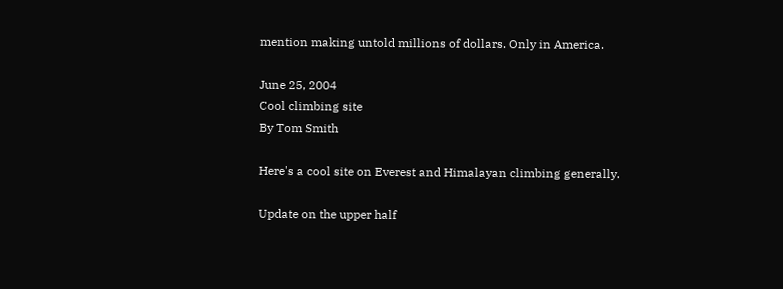mention making untold millions of dollars. Only in America.

June 25, 2004
Cool climbing site
By Tom Smith

Here's a cool site on Everest and Himalayan climbing generally.

Update on the upper half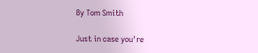By Tom Smith

Just in case you're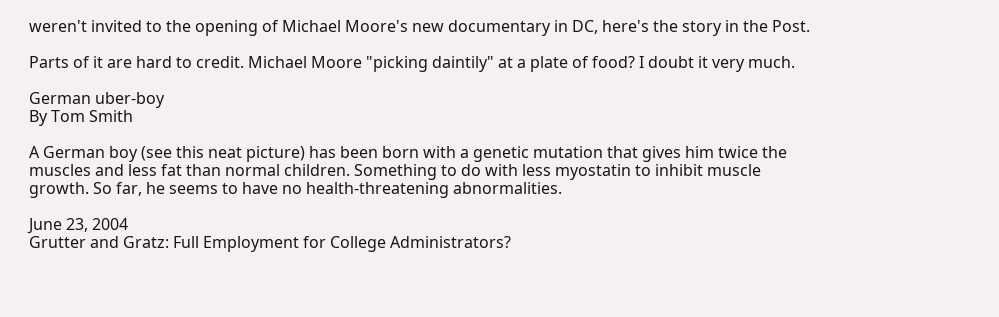weren't invited to the opening of Michael Moore's new documentary in DC, here's the story in the Post.

Parts of it are hard to credit. Michael Moore "picking daintily" at a plate of food? I doubt it very much.

German uber-boy
By Tom Smith

A German boy (see this neat picture) has been born with a genetic mutation that gives him twice the muscles and less fat than normal children. Something to do with less myostatin to inhibit muscle growth. So far, he seems to have no health-threatening abnormalities.

June 23, 2004
Grutter and Gratz: Full Employment for College Administrators?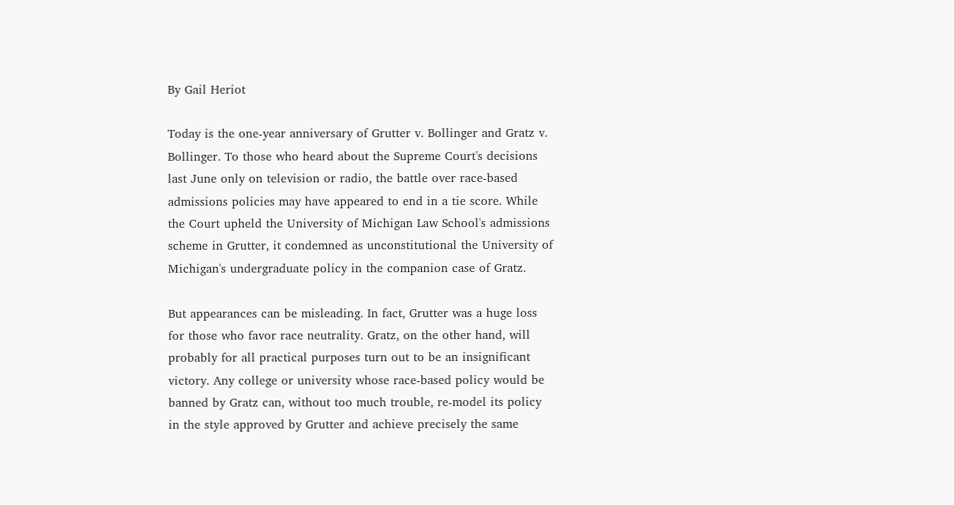By Gail Heriot

Today is the one-year anniversary of Grutter v. Bollinger and Gratz v. Bollinger. To those who heard about the Supreme Court's decisions last June only on television or radio, the battle over race-based admissions policies may have appeared to end in a tie score. While the Court upheld the University of Michigan Law School's admissions scheme in Grutter, it condemned as unconstitutional the University of Michigan's undergraduate policy in the companion case of Gratz.

But appearances can be misleading. In fact, Grutter was a huge loss for those who favor race neutrality. Gratz, on the other hand, will probably for all practical purposes turn out to be an insignificant victory. Any college or university whose race-based policy would be banned by Gratz can, without too much trouble, re-model its policy in the style approved by Grutter and achieve precisely the same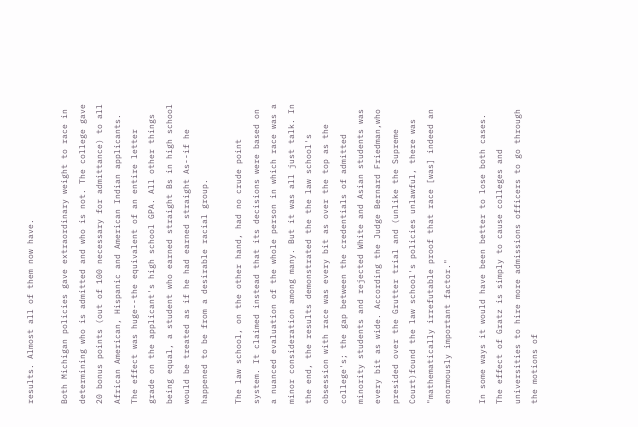results. Almost all of them now have.

Both Michigan policies gave extraordinary weight to race in determining who is admitted and who is not. The college gave 20 bonus points (out of 100 necessary for admittance) to all African American, Hispanic and American Indian applicants. The effect was huge--the equivalent of an entire letter grade on the applicant's high school GPA. All other things being equal, a student who earned straight Bs in high school would be treated as if he had earned straight As--if he happened to be from a desirable racial group.

The law school, on the other hand, had no crude point system. It claimed instead that its decisions were based on a nuanced evaluation of the whole person in which race was a minor consideration among many. But it was all just talk. In the end, the results demonstrated the the law school's obsession with race was every bit as over the top as the college's; the gap between the credentials of admitted minority students and rejected White and Asian students was every bit as wide. According the Judge Bernard Friedman,who presided over the Grutter trial and (unlike the Supreme Court)found the law school's policies unlawful, there was "mathematically irrefutable proof that race [was] indeed an enormously important factor."

In some ways it would have been better to lose both cases. The effect of Gratz is simply to cause colleges and universities to hire more admissions officers to go through the motions of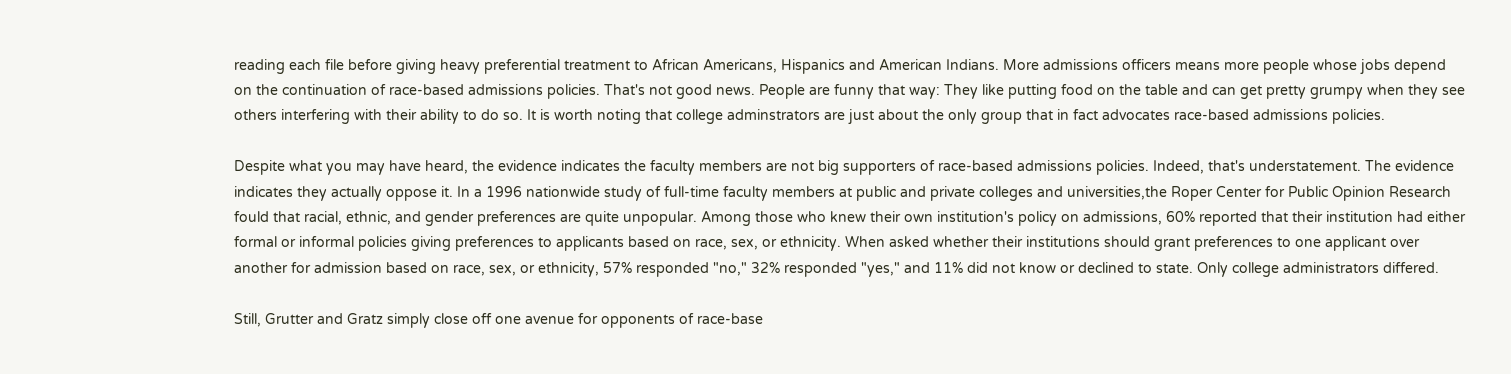reading each file before giving heavy preferential treatment to African Americans, Hispanics and American Indians. More admissions officers means more people whose jobs depend on the continuation of race-based admissions policies. That's not good news. People are funny that way: They like putting food on the table and can get pretty grumpy when they see others interfering with their ability to do so. It is worth noting that college adminstrators are just about the only group that in fact advocates race-based admissions policies.

Despite what you may have heard, the evidence indicates the faculty members are not big supporters of race-based admissions policies. Indeed, that's understatement. The evidence indicates they actually oppose it. In a 1996 nationwide study of full-time faculty members at public and private colleges and universities,the Roper Center for Public Opinion Research fould that racial, ethnic, and gender preferences are quite unpopular. Among those who knew their own institution's policy on admissions, 60% reported that their institution had either formal or informal policies giving preferences to applicants based on race, sex, or ethnicity. When asked whether their institutions should grant preferences to one applicant over another for admission based on race, sex, or ethnicity, 57% responded "no," 32% responded "yes," and 11% did not know or declined to state. Only college administrators differed.

Still, Grutter and Gratz simply close off one avenue for opponents of race-base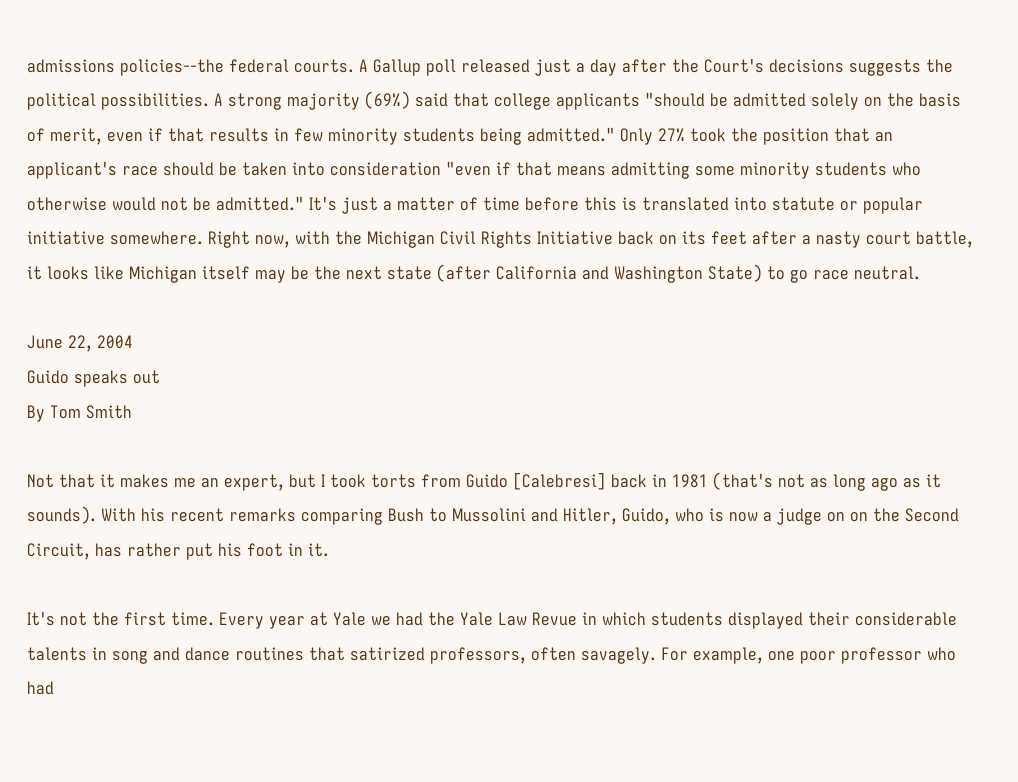admissions policies--the federal courts. A Gallup poll released just a day after the Court's decisions suggests the political possibilities. A strong majority (69%) said that college applicants "should be admitted solely on the basis of merit, even if that results in few minority students being admitted." Only 27% took the position that an applicant's race should be taken into consideration "even if that means admitting some minority students who otherwise would not be admitted." It's just a matter of time before this is translated into statute or popular initiative somewhere. Right now, with the Michigan Civil Rights Initiative back on its feet after a nasty court battle, it looks like Michigan itself may be the next state (after California and Washington State) to go race neutral.

June 22, 2004
Guido speaks out
By Tom Smith

Not that it makes me an expert, but I took torts from Guido [Calebresi] back in 1981 (that's not as long ago as it sounds). With his recent remarks comparing Bush to Mussolini and Hitler, Guido, who is now a judge on on the Second Circuit, has rather put his foot in it.

It's not the first time. Every year at Yale we had the Yale Law Revue in which students displayed their considerable talents in song and dance routines that satirized professors, often savagely. For example, one poor professor who had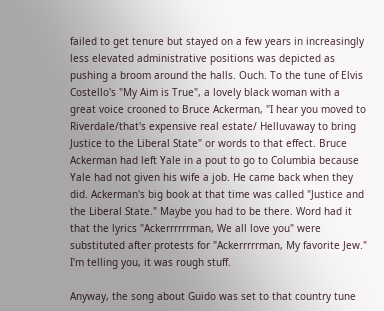failed to get tenure but stayed on a few years in increasingly less elevated administrative positions was depicted as pushing a broom around the halls. Ouch. To the tune of Elvis Costello's "My Aim is True", a lovely black woman with a great voice crooned to Bruce Ackerman, "I hear you moved to Riverdale/that's expensive real estate/ Helluvaway to bring Justice to the Liberal State" or words to that effect. Bruce Ackerman had left Yale in a pout to go to Columbia because Yale had not given his wife a job. He came back when they did. Ackerman's big book at that time was called "Justice and the Liberal State." Maybe you had to be there. Word had it that the lyrics "Ackerrrrrrman, We all love you" were substituted after protests for "Ackerrrrrman, My favorite Jew." I'm telling you, it was rough stuff.

Anyway, the song about Guido was set to that country tune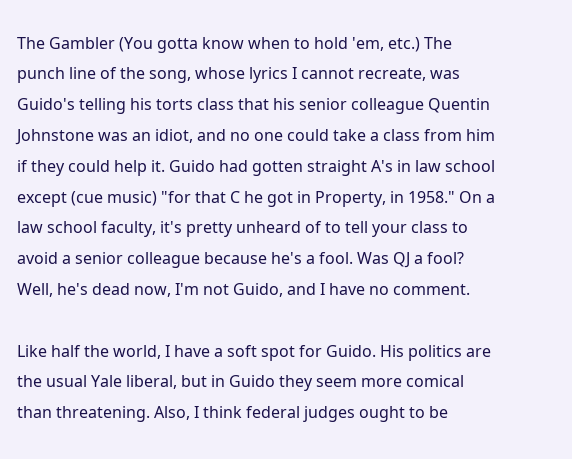The Gambler (You gotta know when to hold 'em, etc.) The punch line of the song, whose lyrics I cannot recreate, was Guido's telling his torts class that his senior colleague Quentin Johnstone was an idiot, and no one could take a class from him if they could help it. Guido had gotten straight A's in law school except (cue music) "for that C he got in Property, in 1958." On a law school faculty, it's pretty unheard of to tell your class to avoid a senior colleague because he's a fool. Was QJ a fool? Well, he's dead now, I'm not Guido, and I have no comment.

Like half the world, I have a soft spot for Guido. His politics are the usual Yale liberal, but in Guido they seem more comical than threatening. Also, I think federal judges ought to be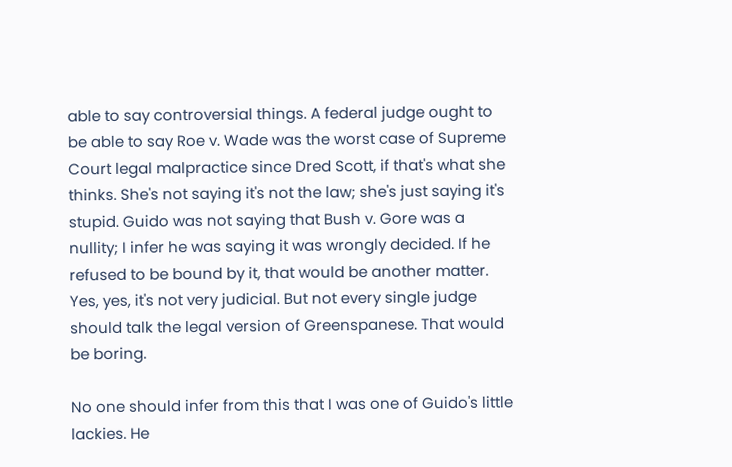able to say controversial things. A federal judge ought to be able to say Roe v. Wade was the worst case of Supreme Court legal malpractice since Dred Scott, if that's what she thinks. She's not saying it's not the law; she's just saying it's stupid. Guido was not saying that Bush v. Gore was a nullity; I infer he was saying it was wrongly decided. If he refused to be bound by it, that would be another matter. Yes, yes, it's not very judicial. But not every single judge should talk the legal version of Greenspanese. That would be boring.

No one should infer from this that I was one of Guido's little lackies. He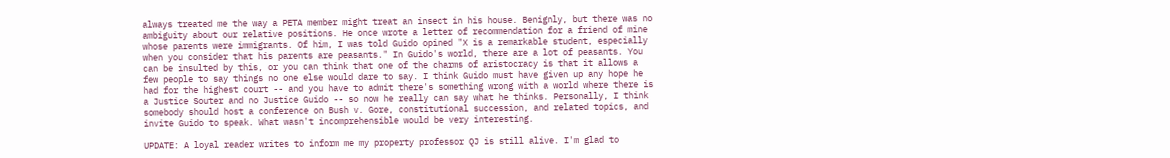always treated me the way a PETA member might treat an insect in his house. Benignly, but there was no ambiguity about our relative positions. He once wrote a letter of recommendation for a friend of mine whose parents were immigrants. Of him, I was told Guido opined "X is a remarkable student, especially when you consider that his parents are peasants." In Guido's world, there are a lot of peasants. You can be insulted by this, or you can think that one of the charms of aristocracy is that it allows a few people to say things no one else would dare to say. I think Guido must have given up any hope he had for the highest court -- and you have to admit there's something wrong with a world where there is a Justice Souter and no Justice Guido -- so now he really can say what he thinks. Personally, I think somebody should host a conference on Bush v. Gore, constitutional succession, and related topics, and invite Guido to speak. What wasn't incomprehensible would be very interesting.

UPDATE: A loyal reader writes to inform me my property professor QJ is still alive. I'm glad to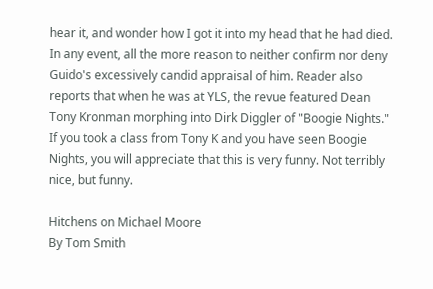hear it, and wonder how I got it into my head that he had died. In any event, all the more reason to neither confirm nor deny Guido's excessively candid appraisal of him. Reader also reports that when he was at YLS, the revue featured Dean Tony Kronman morphing into Dirk Diggler of "Boogie Nights." If you took a class from Tony K and you have seen Boogie Nights, you will appreciate that this is very funny. Not terribly nice, but funny.

Hitchens on Michael Moore
By Tom Smith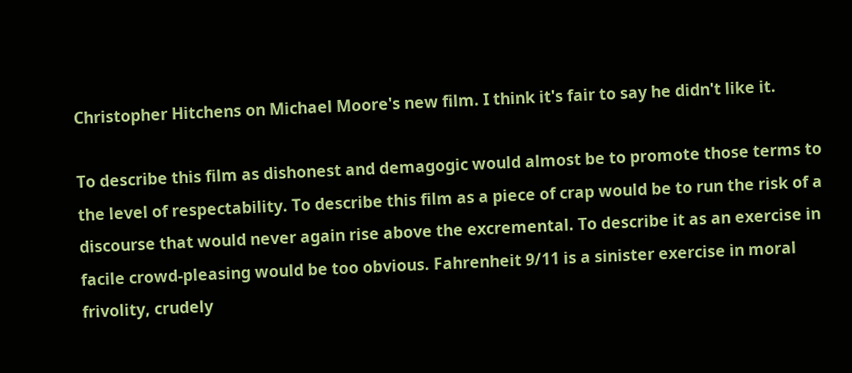Christopher Hitchens on Michael Moore's new film. I think it's fair to say he didn't like it.

To describe this film as dishonest and demagogic would almost be to promote those terms to the level of respectability. To describe this film as a piece of crap would be to run the risk of a discourse that would never again rise above the excremental. To describe it as an exercise in facile crowd-pleasing would be too obvious. Fahrenheit 9/11 is a sinister exercise in moral frivolity, crudely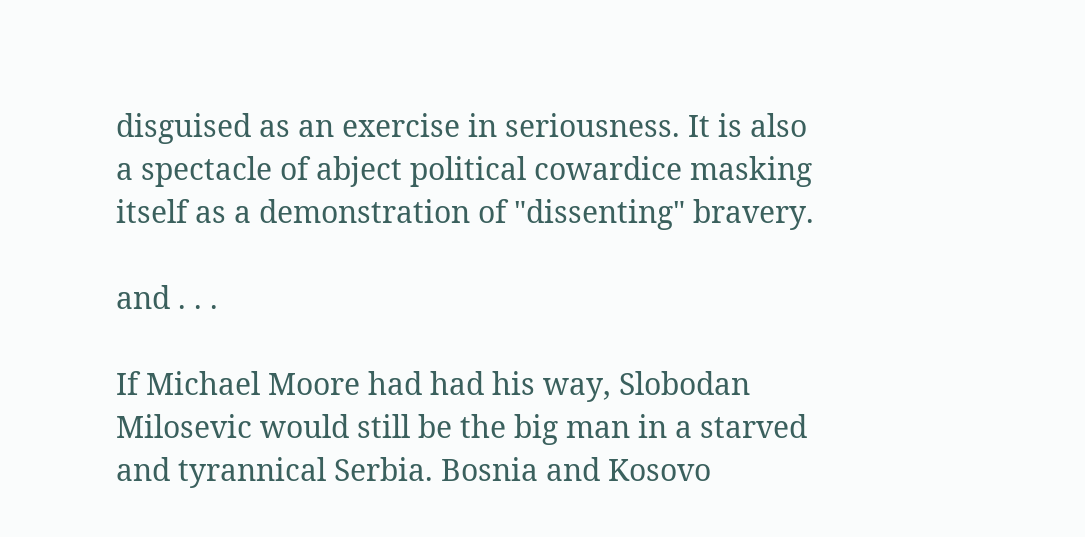disguised as an exercise in seriousness. It is also a spectacle of abject political cowardice masking itself as a demonstration of "dissenting" bravery.

and . . .

If Michael Moore had had his way, Slobodan Milosevic would still be the big man in a starved and tyrannical Serbia. Bosnia and Kosovo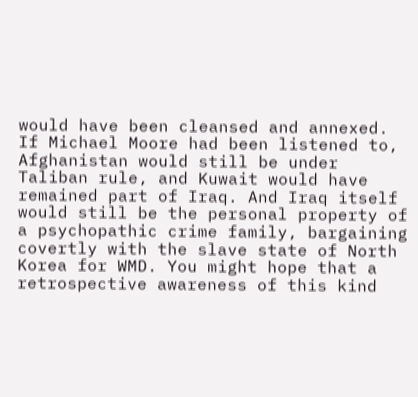would have been cleansed and annexed. If Michael Moore had been listened to, Afghanistan would still be under Taliban rule, and Kuwait would have remained part of Iraq. And Iraq itself would still be the personal property of a psychopathic crime family, bargaining covertly with the slave state of North Korea for WMD. You might hope that a retrospective awareness of this kind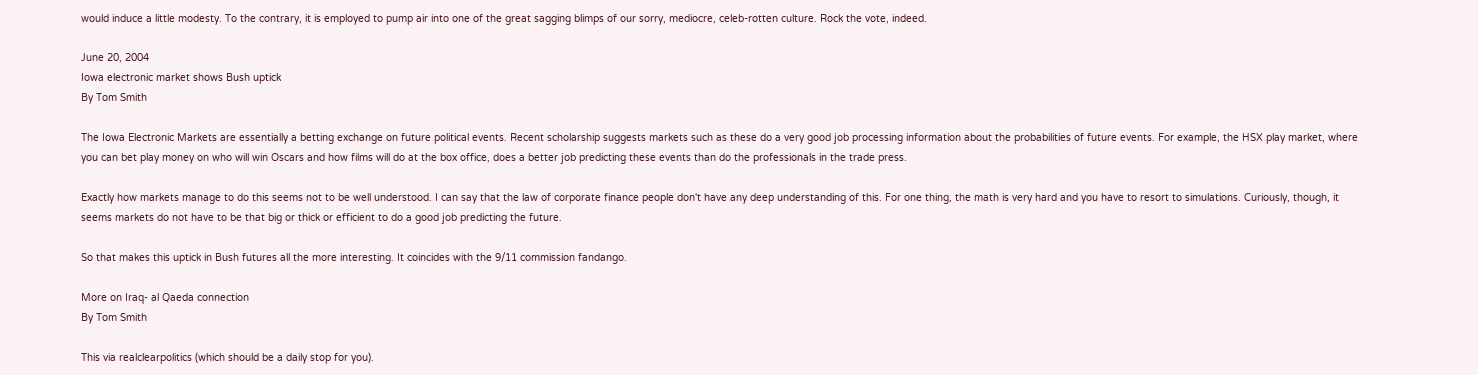would induce a little modesty. To the contrary, it is employed to pump air into one of the great sagging blimps of our sorry, mediocre, celeb-rotten culture. Rock the vote, indeed.

June 20, 2004
Iowa electronic market shows Bush uptick
By Tom Smith

The Iowa Electronic Markets are essentially a betting exchange on future political events. Recent scholarship suggests markets such as these do a very good job processing information about the probabilities of future events. For example, the HSX play market, where you can bet play money on who will win Oscars and how films will do at the box office, does a better job predicting these events than do the professionals in the trade press.

Exactly how markets manage to do this seems not to be well understood. I can say that the law of corporate finance people don't have any deep understanding of this. For one thing, the math is very hard and you have to resort to simulations. Curiously, though, it seems markets do not have to be that big or thick or efficient to do a good job predicting the future.

So that makes this uptick in Bush futures all the more interesting. It coincides with the 9/11 commission fandango.

More on Iraq- al Qaeda connection
By Tom Smith

This via realclearpolitics (which should be a daily stop for you).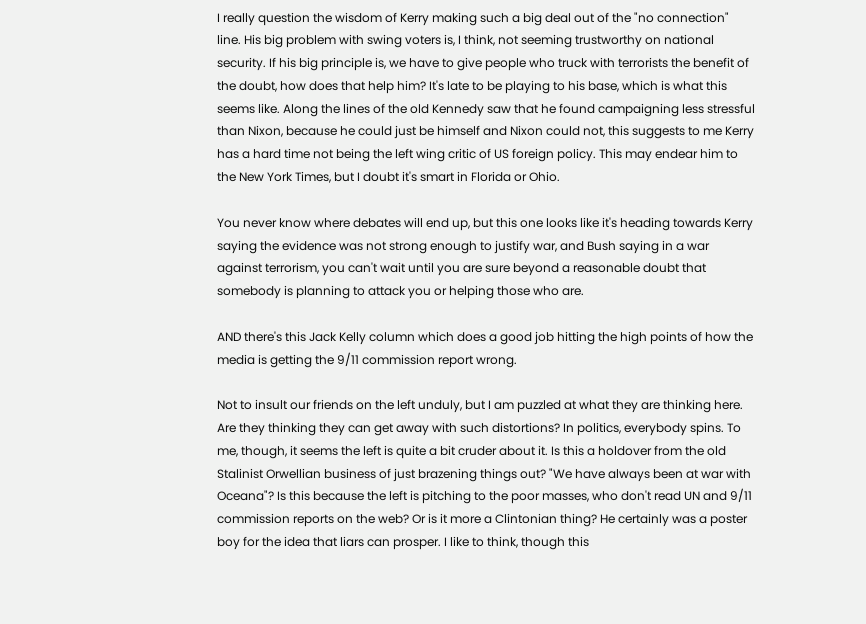I really question the wisdom of Kerry making such a big deal out of the "no connection" line. His big problem with swing voters is, I think, not seeming trustworthy on national security. If his big principle is, we have to give people who truck with terrorists the benefit of the doubt, how does that help him? It's late to be playing to his base, which is what this seems like. Along the lines of the old Kennedy saw that he found campaigning less stressful than Nixon, because he could just be himself and Nixon could not, this suggests to me Kerry has a hard time not being the left wing critic of US foreign policy. This may endear him to the New York Times, but I doubt it's smart in Florida or Ohio.

You never know where debates will end up, but this one looks like it's heading towards Kerry saying the evidence was not strong enough to justify war, and Bush saying in a war against terrorism, you can't wait until you are sure beyond a reasonable doubt that somebody is planning to attack you or helping those who are.

AND there's this Jack Kelly column which does a good job hitting the high points of how the media is getting the 9/11 commission report wrong.

Not to insult our friends on the left unduly, but I am puzzled at what they are thinking here. Are they thinking they can get away with such distortions? In politics, everybody spins. To me, though, it seems the left is quite a bit cruder about it. Is this a holdover from the old Stalinist Orwellian business of just brazening things out? "We have always been at war with Oceana"? Is this because the left is pitching to the poor masses, who don't read UN and 9/11 commission reports on the web? Or is it more a Clintonian thing? He certainly was a poster boy for the idea that liars can prosper. I like to think, though this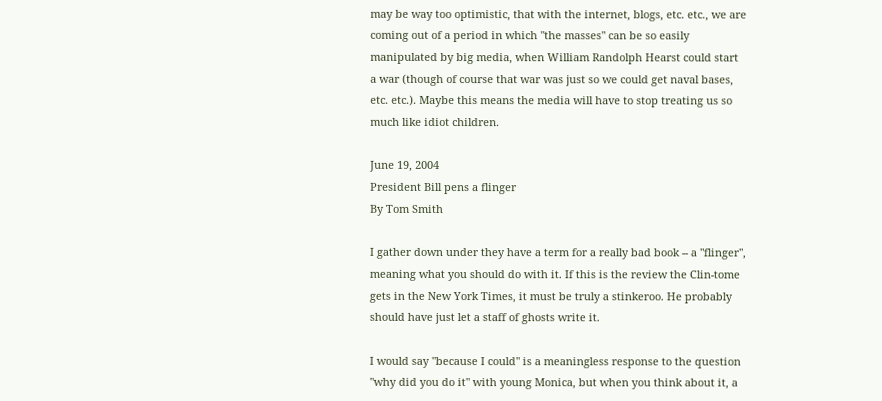may be way too optimistic, that with the internet, blogs, etc. etc., we are coming out of a period in which "the masses" can be so easily manipulated by big media, when William Randolph Hearst could start a war (though of course that war was just so we could get naval bases, etc. etc.). Maybe this means the media will have to stop treating us so much like idiot children.

June 19, 2004
President Bill pens a flinger
By Tom Smith

I gather down under they have a term for a really bad book -- a "flinger", meaning what you should do with it. If this is the review the Clin-tome gets in the New York Times, it must be truly a stinkeroo. He probably should have just let a staff of ghosts write it.

I would say "because I could" is a meaningless response to the question "why did you do it" with young Monica, but when you think about it, a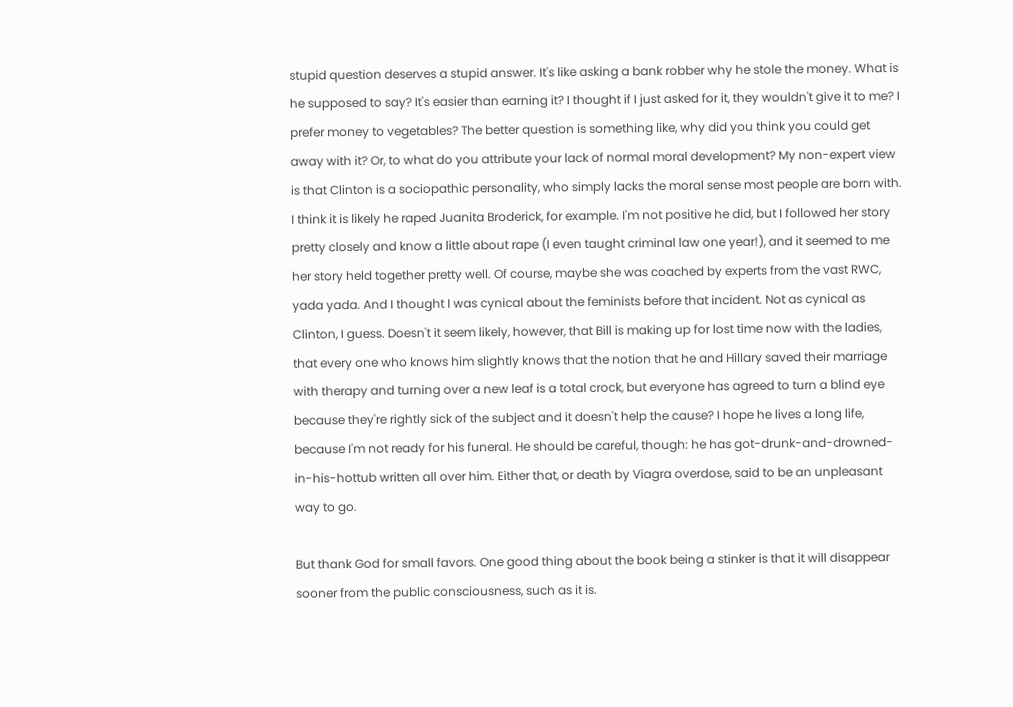stupid question deserves a stupid answer. It's like asking a bank robber why he stole the money. What is he supposed to say? It's easier than earning it? I thought if I just asked for it, they wouldn't give it to me? I prefer money to vegetables? The better question is something like, why did you think you could get away with it? Or, to what do you attribute your lack of normal moral development? My non-expert view is that Clinton is a sociopathic personality, who simply lacks the moral sense most people are born with. I think it is likely he raped Juanita Broderick, for example. I'm not positive he did, but I followed her story pretty closely and know a little about rape (I even taught criminal law one year!), and it seemed to me her story held together pretty well. Of course, maybe she was coached by experts from the vast RWC, yada yada. And I thought I was cynical about the feminists before that incident. Not as cynical as Clinton, I guess. Doesn't it seem likely, however, that Bill is making up for lost time now with the ladies, that every one who knows him slightly knows that the notion that he and Hillary saved their marriage with therapy and turning over a new leaf is a total crock, but everyone has agreed to turn a blind eye because they're rightly sick of the subject and it doesn't help the cause? I hope he lives a long life, because I'm not ready for his funeral. He should be careful, though: he has got-drunk-and-drowned-in-his-hottub written all over him. Either that, or death by Viagra overdose, said to be an unpleasant way to go.

But thank God for small favors. One good thing about the book being a stinker is that it will disappear sooner from the public consciousness, such as it is.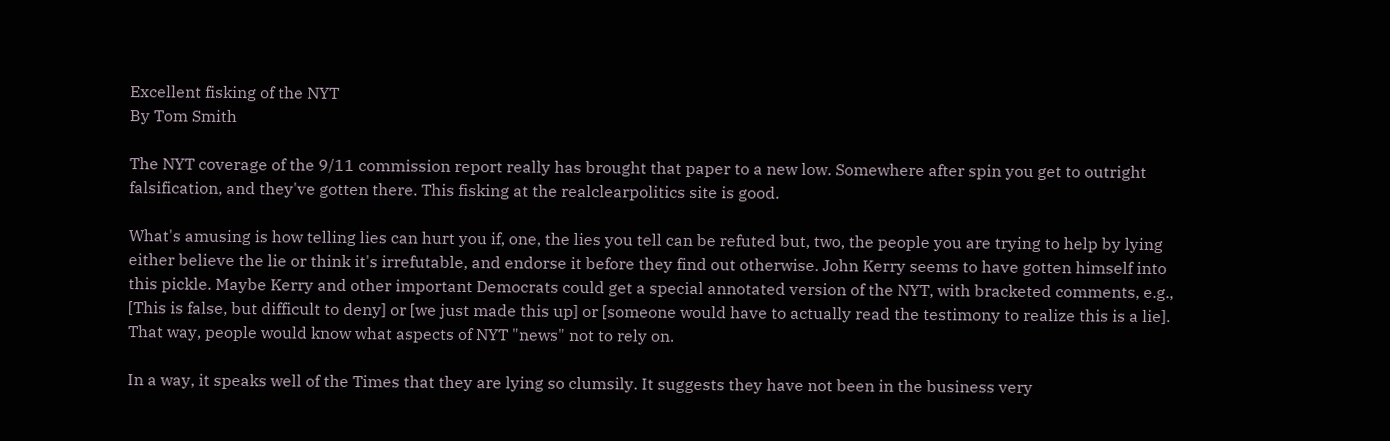Excellent fisking of the NYT
By Tom Smith

The NYT coverage of the 9/11 commission report really has brought that paper to a new low. Somewhere after spin you get to outright falsification, and they've gotten there. This fisking at the realclearpolitics site is good.

What's amusing is how telling lies can hurt you if, one, the lies you tell can be refuted but, two, the people you are trying to help by lying either believe the lie or think it's irrefutable, and endorse it before they find out otherwise. John Kerry seems to have gotten himself into this pickle. Maybe Kerry and other important Democrats could get a special annotated version of the NYT, with bracketed comments, e.g., [This is false, but difficult to deny] or [we just made this up] or [someone would have to actually read the testimony to realize this is a lie]. That way, people would know what aspects of NYT "news" not to rely on.

In a way, it speaks well of the Times that they are lying so clumsily. It suggests they have not been in the business very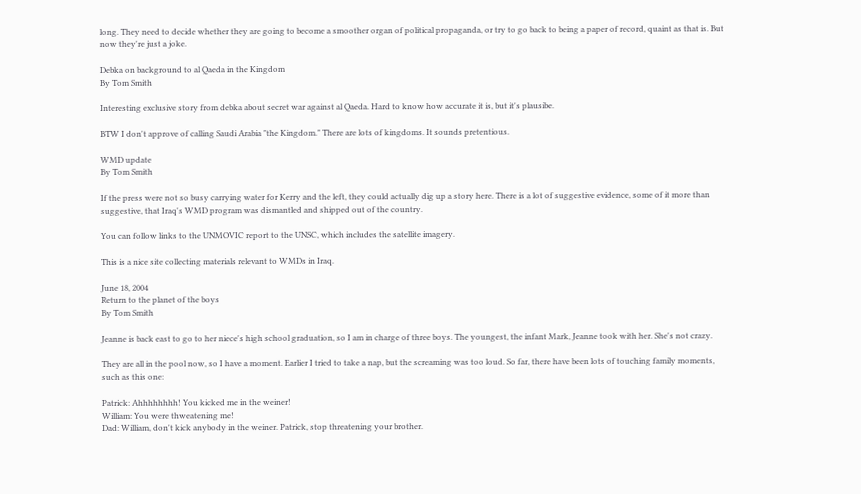long. They need to decide whether they are going to become a smoother organ of political propaganda, or try to go back to being a paper of record, quaint as that is. But now they're just a joke.

Debka on background to al Qaeda in the Kingdom
By Tom Smith

Interesting exclusive story from debka about secret war against al Qaeda. Hard to know how accurate it is, but it's plausibe.

BTW I don't approve of calling Saudi Arabia "the Kingdom." There are lots of kingdoms. It sounds pretentious.

WMD update
By Tom Smith

If the press were not so busy carrying water for Kerry and the left, they could actually dig up a story here. There is a lot of suggestive evidence, some of it more than suggestive, that Iraq's WMD program was dismantled and shipped out of the country.

You can follow links to the UNMOVIC report to the UNSC, which includes the satellite imagery.

This is a nice site collecting materials relevant to WMDs in Iraq.

June 18, 2004
Return to the planet of the boys
By Tom Smith

Jeanne is back east to go to her niece's high school graduation, so I am in charge of three boys. The youngest, the infant Mark, Jeanne took with her. She's not crazy.

They are all in the pool now, so I have a moment. Earlier I tried to take a nap, but the screaming was too loud. So far, there have been lots of touching family moments, such as this one:

Patrick: Ahhhhhhhh! You kicked me in the weiner!
William: You were thweatening me!
Dad: William, don't kick anybody in the weiner. Patrick, stop threatening your brother.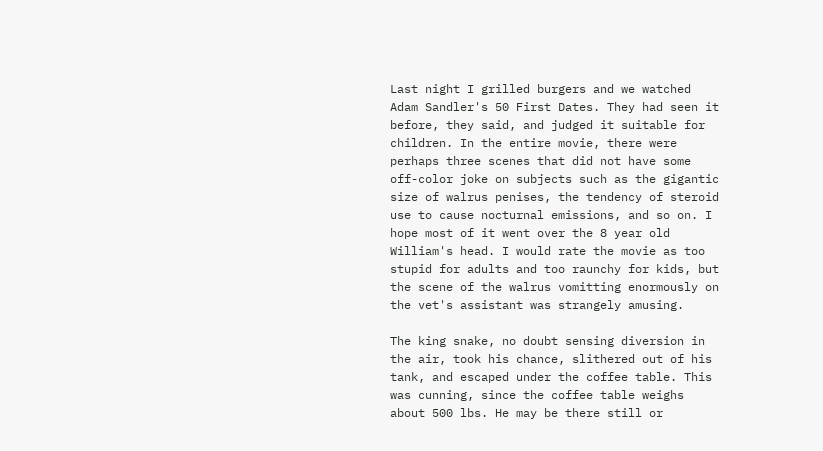Last night I grilled burgers and we watched Adam Sandler's 50 First Dates. They had seen it before, they said, and judged it suitable for children. In the entire movie, there were perhaps three scenes that did not have some off-color joke on subjects such as the gigantic size of walrus penises, the tendency of steroid use to cause nocturnal emissions, and so on. I hope most of it went over the 8 year old William's head. I would rate the movie as too stupid for adults and too raunchy for kids, but the scene of the walrus vomitting enormously on the vet's assistant was strangely amusing.

The king snake, no doubt sensing diversion in the air, took his chance, slithered out of his tank, and escaped under the coffee table. This was cunning, since the coffee table weighs about 500 lbs. He may be there still or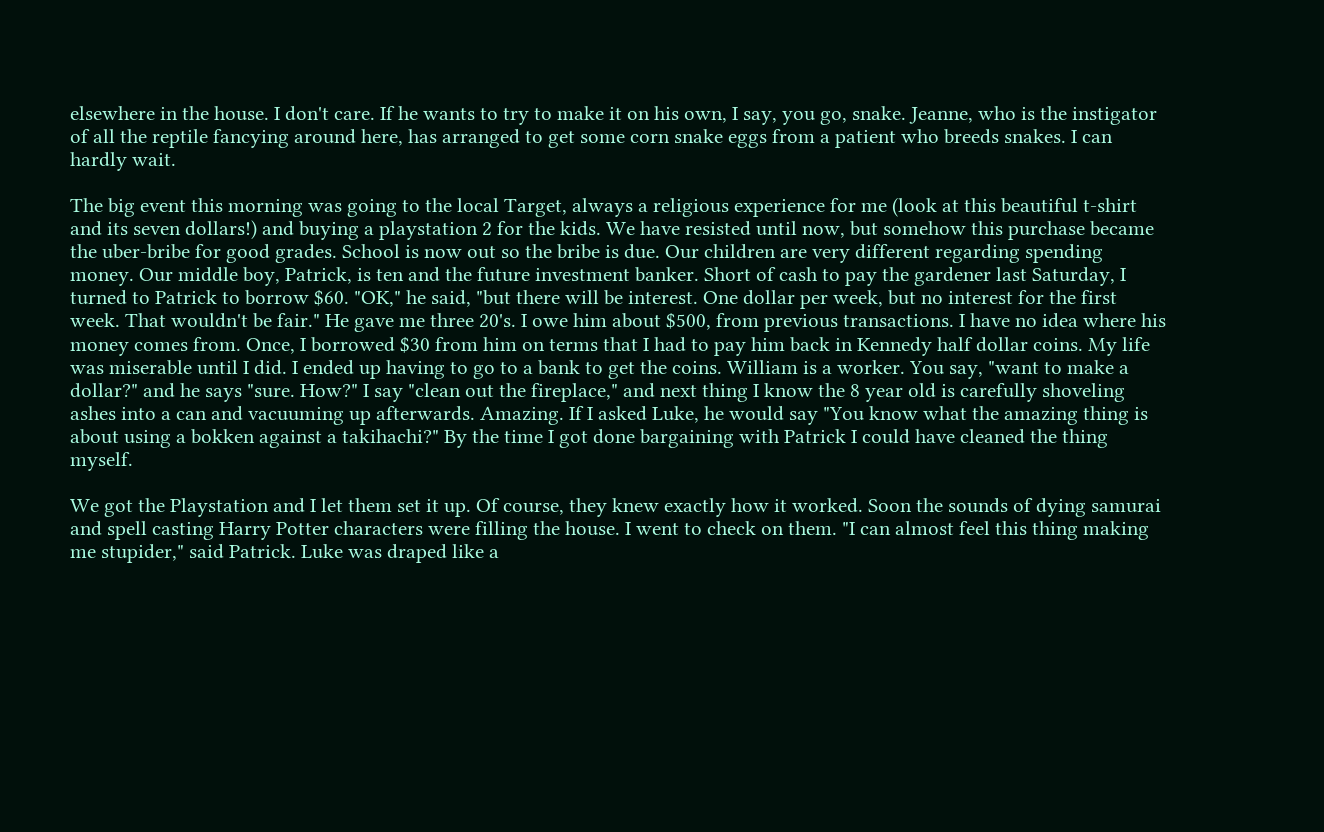elsewhere in the house. I don't care. If he wants to try to make it on his own, I say, you go, snake. Jeanne, who is the instigator of all the reptile fancying around here, has arranged to get some corn snake eggs from a patient who breeds snakes. I can hardly wait.

The big event this morning was going to the local Target, always a religious experience for me (look at this beautiful t-shirt and its seven dollars!) and buying a playstation 2 for the kids. We have resisted until now, but somehow this purchase became the uber-bribe for good grades. School is now out so the bribe is due. Our children are very different regarding spending money. Our middle boy, Patrick, is ten and the future investment banker. Short of cash to pay the gardener last Saturday, I turned to Patrick to borrow $60. "OK," he said, "but there will be interest. One dollar per week, but no interest for the first week. That wouldn't be fair." He gave me three 20's. I owe him about $500, from previous transactions. I have no idea where his money comes from. Once, I borrowed $30 from him on terms that I had to pay him back in Kennedy half dollar coins. My life was miserable until I did. I ended up having to go to a bank to get the coins. William is a worker. You say, "want to make a dollar?" and he says "sure. How?" I say "clean out the fireplace," and next thing I know the 8 year old is carefully shoveling ashes into a can and vacuuming up afterwards. Amazing. If I asked Luke, he would say "You know what the amazing thing is about using a bokken against a takihachi?" By the time I got done bargaining with Patrick I could have cleaned the thing myself.

We got the Playstation and I let them set it up. Of course, they knew exactly how it worked. Soon the sounds of dying samurai and spell casting Harry Potter characters were filling the house. I went to check on them. "I can almost feel this thing making me stupider," said Patrick. Luke was draped like a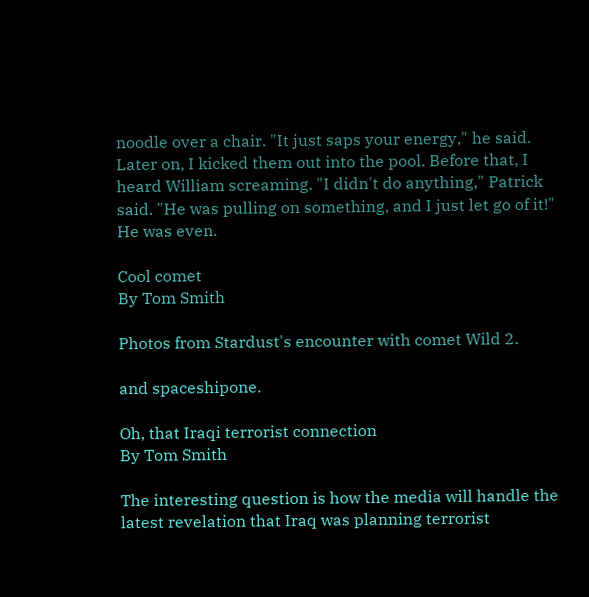noodle over a chair. "It just saps your energy," he said. Later on, I kicked them out into the pool. Before that, I heard William screaming. "I didn't do anything," Patrick said. "He was pulling on something, and I just let go of it!" He was even.

Cool comet
By Tom Smith

Photos from Stardust's encounter with comet Wild 2.

and spaceshipone.

Oh, that Iraqi terrorist connection
By Tom Smith

The interesting question is how the media will handle the latest revelation that Iraq was planning terrorist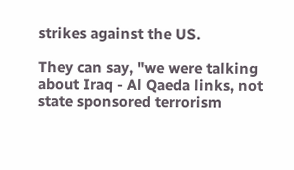strikes against the US.

They can say, "we were talking about Iraq - Al Qaeda links, not state sponsored terrorism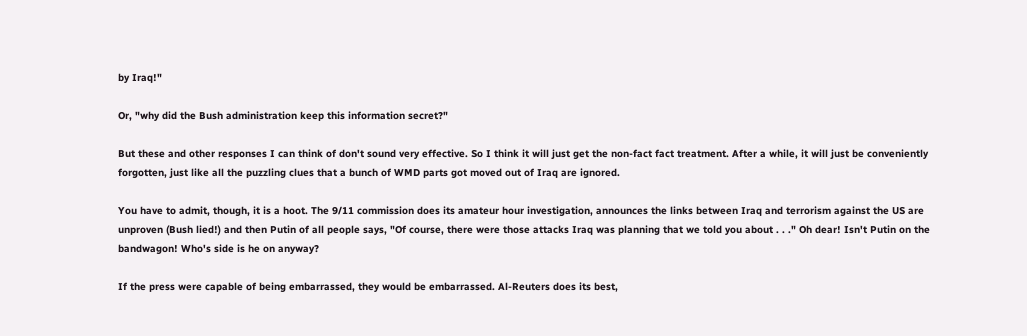by Iraq!"

Or, "why did the Bush administration keep this information secret?"

But these and other responses I can think of don't sound very effective. So I think it will just get the non-fact fact treatment. After a while, it will just be conveniently forgotten, just like all the puzzling clues that a bunch of WMD parts got moved out of Iraq are ignored.

You have to admit, though, it is a hoot. The 9/11 commission does its amateur hour investigation, announces the links between Iraq and terrorism against the US are unproven (Bush lied!) and then Putin of all people says, "Of course, there were those attacks Iraq was planning that we told you about . . ." Oh dear! Isn't Putin on the bandwagon! Who's side is he on anyway?

If the press were capable of being embarrassed, they would be embarrassed. Al-Reuters does its best,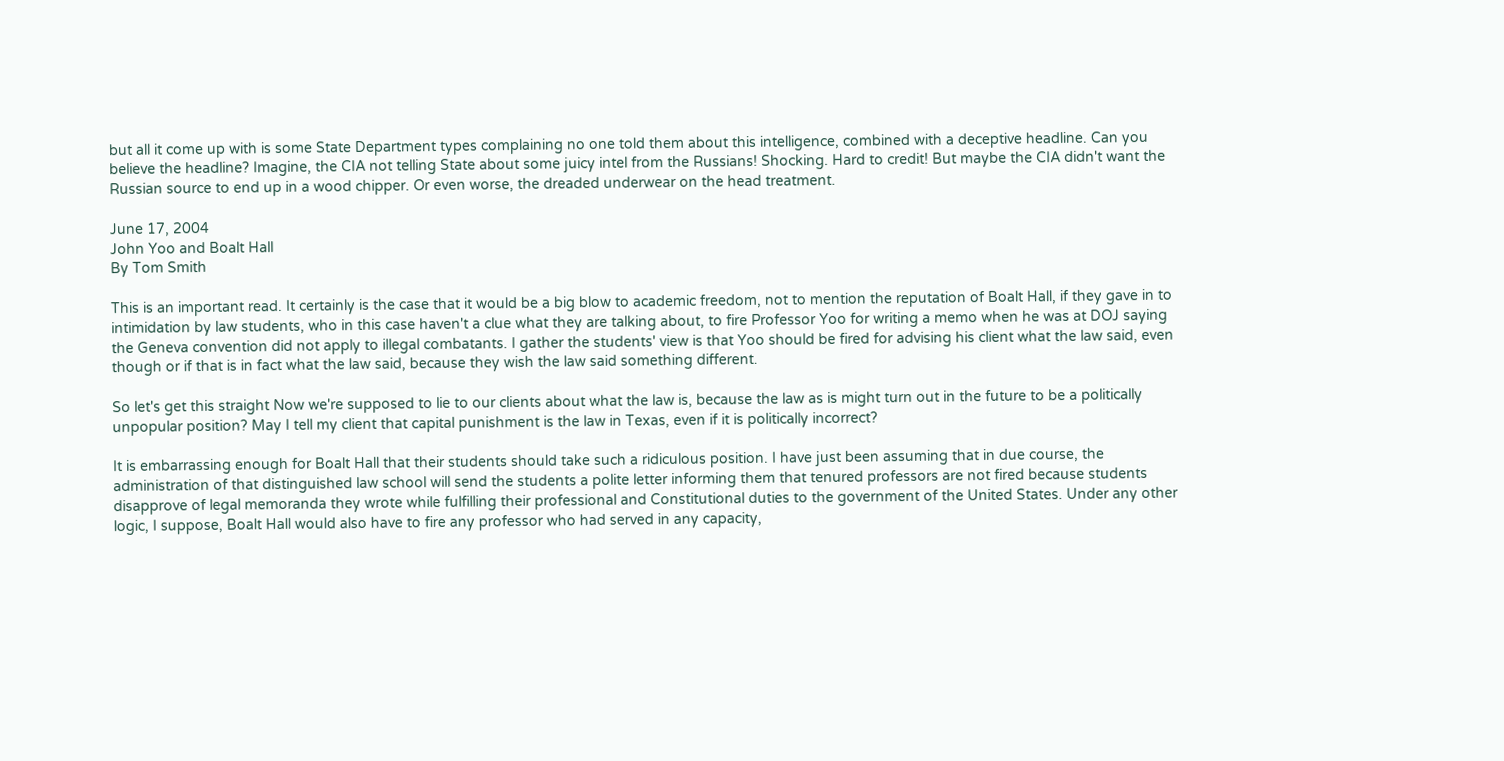but all it come up with is some State Department types complaining no one told them about this intelligence, combined with a deceptive headline. Can you believe the headline? Imagine, the CIA not telling State about some juicy intel from the Russians! Shocking. Hard to credit! But maybe the CIA didn't want the Russian source to end up in a wood chipper. Or even worse, the dreaded underwear on the head treatment.

June 17, 2004
John Yoo and Boalt Hall
By Tom Smith

This is an important read. It certainly is the case that it would be a big blow to academic freedom, not to mention the reputation of Boalt Hall, if they gave in to intimidation by law students, who in this case haven't a clue what they are talking about, to fire Professor Yoo for writing a memo when he was at DOJ saying the Geneva convention did not apply to illegal combatants. I gather the students' view is that Yoo should be fired for advising his client what the law said, even though or if that is in fact what the law said, because they wish the law said something different.

So let's get this straight Now we're supposed to lie to our clients about what the law is, because the law as is might turn out in the future to be a politically unpopular position? May I tell my client that capital punishment is the law in Texas, even if it is politically incorrect?

It is embarrassing enough for Boalt Hall that their students should take such a ridiculous position. I have just been assuming that in due course, the administration of that distinguished law school will send the students a polite letter informing them that tenured professors are not fired because students disapprove of legal memoranda they wrote while fulfilling their professional and Constitutional duties to the government of the United States. Under any other logic, I suppose, Boalt Hall would also have to fire any professor who had served in any capacity,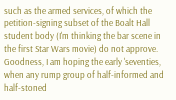such as the armed services, of which the petition-signing subset of the Boalt Hall student body (I'm thinking the bar scene in the first Star Wars movie) do not approve. Goodness, I am hoping the early 'seventies, when any rump group of half-informed and half-stoned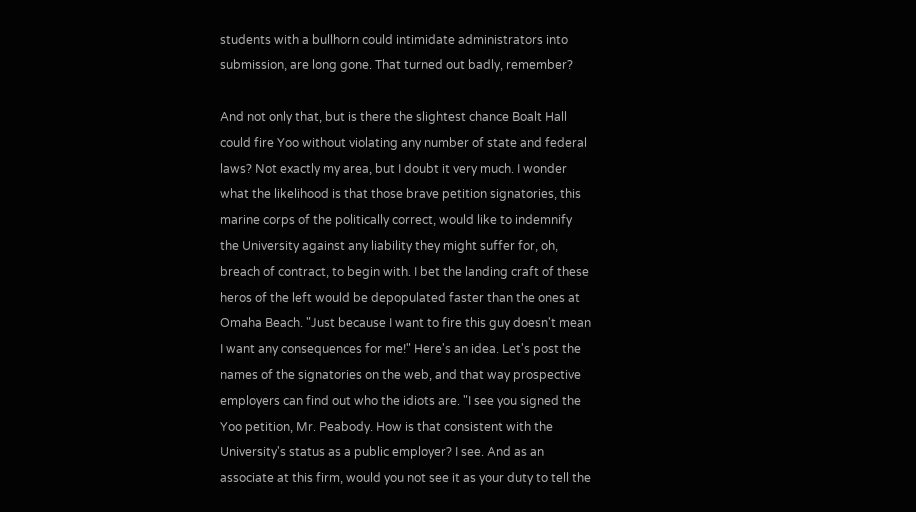students with a bullhorn could intimidate administrators into submission, are long gone. That turned out badly, remember?

And not only that, but is there the slightest chance Boalt Hall could fire Yoo without violating any number of state and federal laws? Not exactly my area, but I doubt it very much. I wonder what the likelihood is that those brave petition signatories, this marine corps of the politically correct, would like to indemnify the University against any liability they might suffer for, oh, breach of contract, to begin with. I bet the landing craft of these heros of the left would be depopulated faster than the ones at Omaha Beach. "Just because I want to fire this guy doesn't mean I want any consequences for me!" Here's an idea. Let's post the names of the signatories on the web, and that way prospective employers can find out who the idiots are. "I see you signed the Yoo petition, Mr. Peabody. How is that consistent with the University's status as a public employer? I see. And as an associate at this firm, would you not see it as your duty to tell the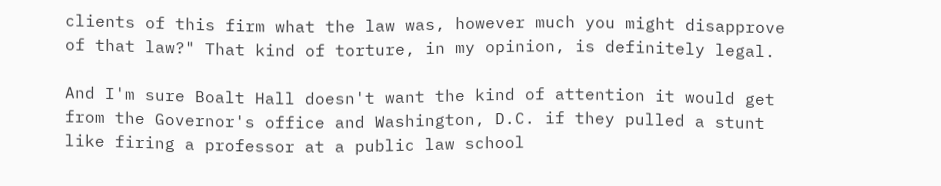clients of this firm what the law was, however much you might disapprove of that law?" That kind of torture, in my opinion, is definitely legal.

And I'm sure Boalt Hall doesn't want the kind of attention it would get from the Governor's office and Washington, D.C. if they pulled a stunt like firing a professor at a public law school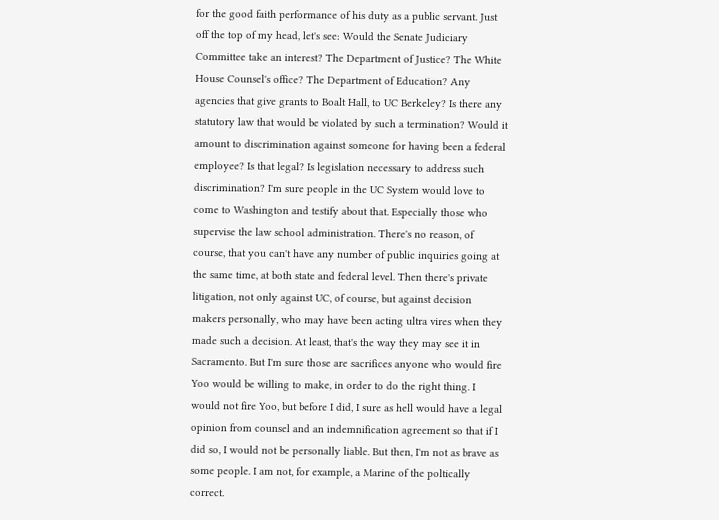for the good faith performance of his duty as a public servant. Just off the top of my head, let's see: Would the Senate Judiciary Committee take an interest? The Department of Justice? The White House Counsel's office? The Department of Education? Any agencies that give grants to Boalt Hall, to UC Berkeley? Is there any statutory law that would be violated by such a termination? Would it amount to discrimination against someone for having been a federal employee? Is that legal? Is legislation necessary to address such discrimination? I'm sure people in the UC System would love to come to Washington and testify about that. Especially those who supervise the law school administration. There's no reason, of course, that you can't have any number of public inquiries going at the same time, at both state and federal level. Then there's private litigation, not only against UC, of course, but against decision makers personally, who may have been acting ultra vires when they made such a decision. At least, that's the way they may see it in Sacramento. But I'm sure those are sacrifices anyone who would fire Yoo would be willing to make, in order to do the right thing. I would not fire Yoo, but before I did, I sure as hell would have a legal opinion from counsel and an indemnification agreement so that if I did so, I would not be personally liable. But then, I'm not as brave as some people. I am not, for example, a Marine of the poltically correct.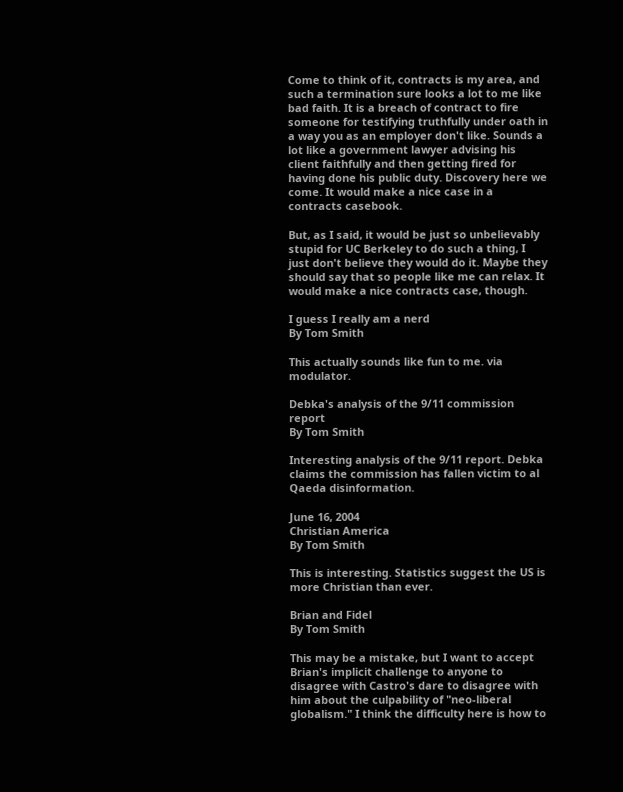Come to think of it, contracts is my area, and such a termination sure looks a lot to me like bad faith. It is a breach of contract to fire someone for testifying truthfully under oath in a way you as an employer don't like. Sounds a lot like a government lawyer advising his client faithfully and then getting fired for having done his public duty. Discovery here we come. It would make a nice case in a contracts casebook.

But, as I said, it would be just so unbelievably stupid for UC Berkeley to do such a thing, I just don't believe they would do it. Maybe they should say that so people like me can relax. It would make a nice contracts case, though.

I guess I really am a nerd
By Tom Smith

This actually sounds like fun to me. via modulator.

Debka's analysis of the 9/11 commission report
By Tom Smith

Interesting analysis of the 9/11 report. Debka claims the commission has fallen victim to al Qaeda disinformation.

June 16, 2004
Christian America
By Tom Smith

This is interesting. Statistics suggest the US is more Christian than ever.

Brian and Fidel
By Tom Smith

This may be a mistake, but I want to accept Brian's implicit challenge to anyone to disagree with Castro's dare to disagree with him about the culpability of "neo-liberal globalism." I think the difficulty here is how to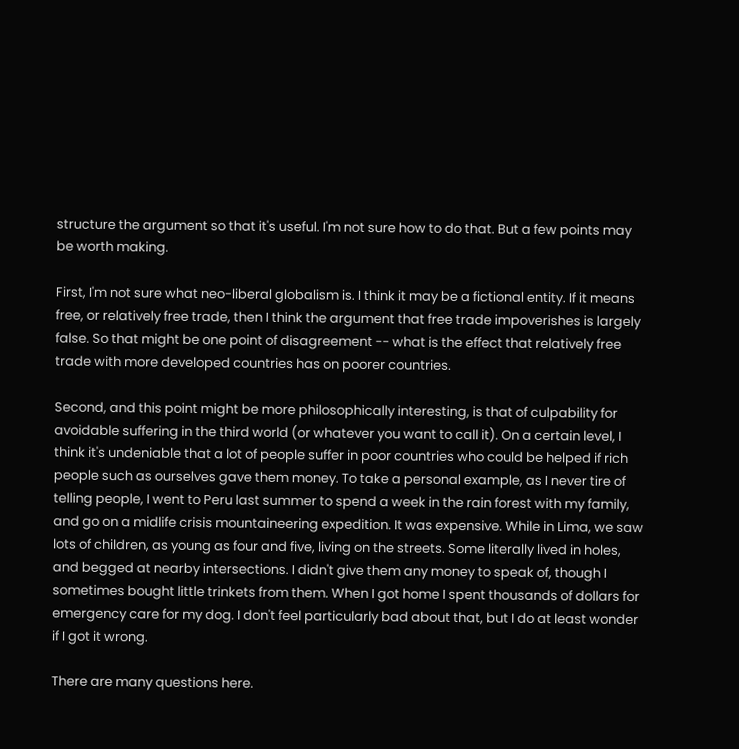structure the argument so that it's useful. I'm not sure how to do that. But a few points may be worth making.

First, I'm not sure what neo-liberal globalism is. I think it may be a fictional entity. If it means free, or relatively free trade, then I think the argument that free trade impoverishes is largely false. So that might be one point of disagreement -- what is the effect that relatively free trade with more developed countries has on poorer countries.

Second, and this point might be more philosophically interesting, is that of culpability for avoidable suffering in the third world (or whatever you want to call it). On a certain level, I think it's undeniable that a lot of people suffer in poor countries who could be helped if rich people such as ourselves gave them money. To take a personal example, as I never tire of telling people, I went to Peru last summer to spend a week in the rain forest with my family, and go on a midlife crisis mountaineering expedition. It was expensive. While in Lima, we saw lots of children, as young as four and five, living on the streets. Some literally lived in holes, and begged at nearby intersections. I didn't give them any money to speak of, though I sometimes bought little trinkets from them. When I got home I spent thousands of dollars for emergency care for my dog. I don't feel particularly bad about that, but I do at least wonder if I got it wrong.

There are many questions here.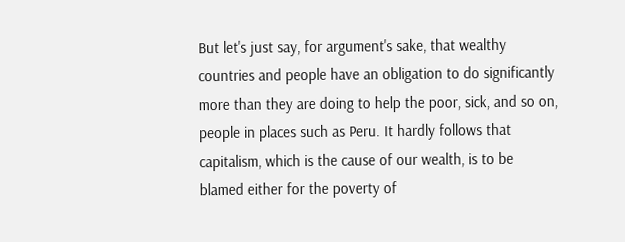But let's just say, for argument's sake, that wealthy countries and people have an obligation to do significantly more than they are doing to help the poor, sick, and so on, people in places such as Peru. It hardly follows that capitalism, which is the cause of our wealth, is to be blamed either for the poverty of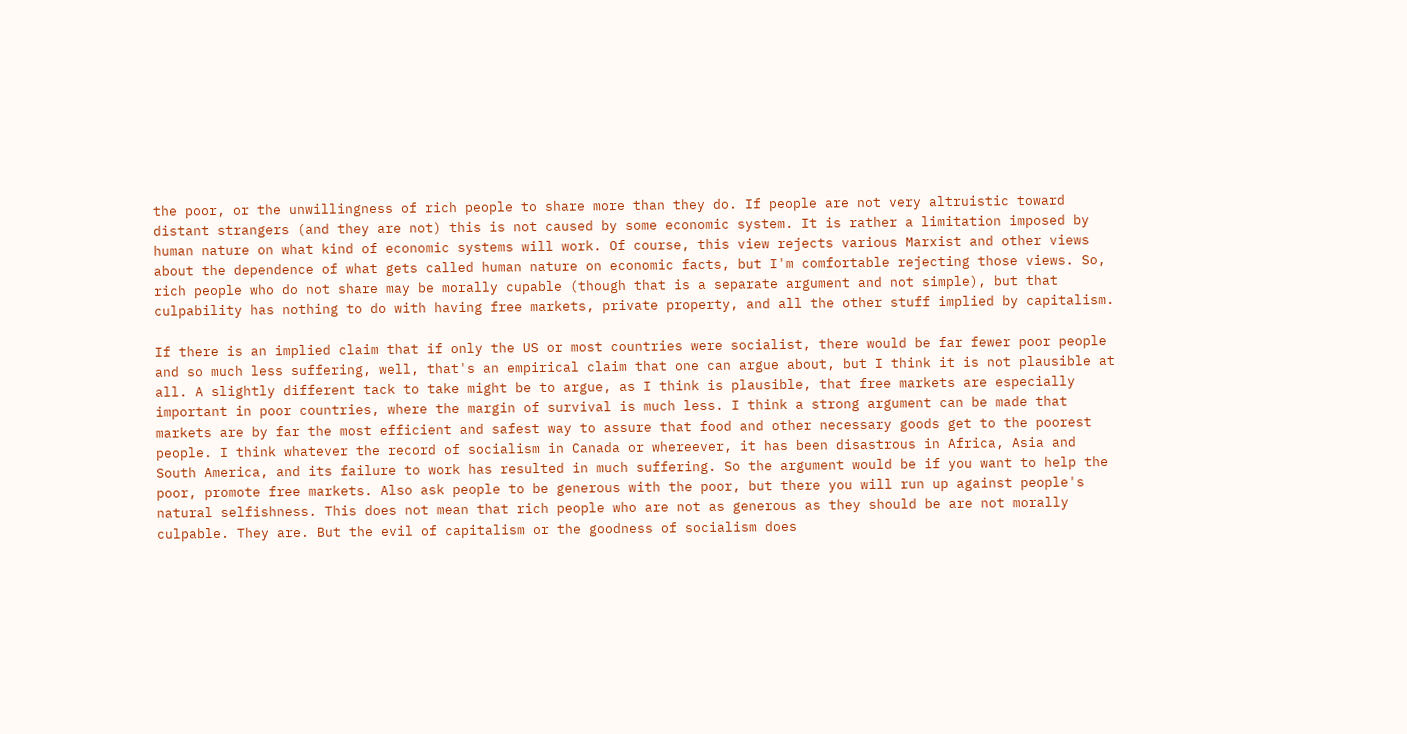the poor, or the unwillingness of rich people to share more than they do. If people are not very altruistic toward distant strangers (and they are not) this is not caused by some economic system. It is rather a limitation imposed by human nature on what kind of economic systems will work. Of course, this view rejects various Marxist and other views about the dependence of what gets called human nature on economic facts, but I'm comfortable rejecting those views. So, rich people who do not share may be morally cupable (though that is a separate argument and not simple), but that culpability has nothing to do with having free markets, private property, and all the other stuff implied by capitalism.

If there is an implied claim that if only the US or most countries were socialist, there would be far fewer poor people and so much less suffering, well, that's an empirical claim that one can argue about, but I think it is not plausible at all. A slightly different tack to take might be to argue, as I think is plausible, that free markets are especially important in poor countries, where the margin of survival is much less. I think a strong argument can be made that markets are by far the most efficient and safest way to assure that food and other necessary goods get to the poorest people. I think whatever the record of socialism in Canada or whereever, it has been disastrous in Africa, Asia and South America, and its failure to work has resulted in much suffering. So the argument would be if you want to help the poor, promote free markets. Also ask people to be generous with the poor, but there you will run up against people's natural selfishness. This does not mean that rich people who are not as generous as they should be are not morally culpable. They are. But the evil of capitalism or the goodness of socialism does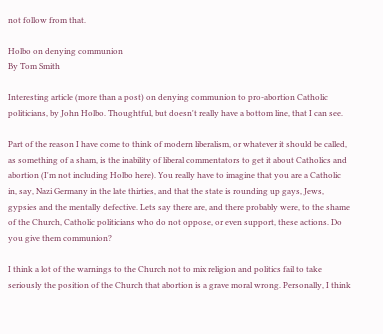not follow from that.

Holbo on denying communion
By Tom Smith

Interesting article (more than a post) on denying communion to pro-abortion Catholic politicians, by John Holbo. Thoughtful, but doesn't really have a bottom line, that I can see.

Part of the reason I have come to think of modern liberalism, or whatever it should be called, as something of a sham, is the inability of liberal commentators to get it about Catholics and abortion (I'm not including Holbo here). You really have to imagine that you are a Catholic in, say, Nazi Germany in the late thirties, and that the state is rounding up gays, Jews, gypsies and the mentally defective. Lets say there are, and there probably were, to the shame of the Church, Catholic politicians who do not oppose, or even support, these actions. Do you give them communion?

I think a lot of the warnings to the Church not to mix religion and politics fail to take seriously the position of the Church that abortion is a grave moral wrong. Personally, I think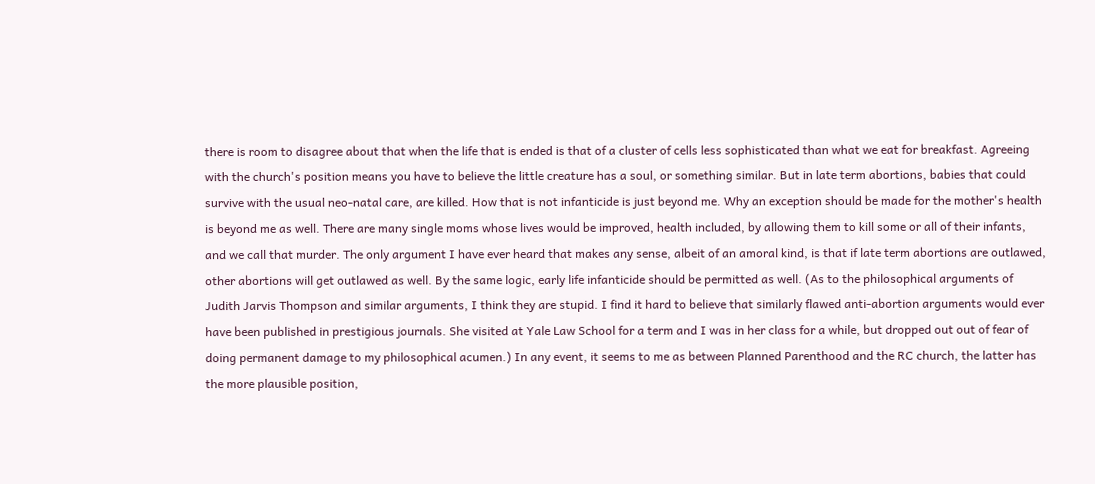there is room to disagree about that when the life that is ended is that of a cluster of cells less sophisticated than what we eat for breakfast. Agreeing with the church's position means you have to believe the little creature has a soul, or something similar. But in late term abortions, babies that could survive with the usual neo-natal care, are killed. How that is not infanticide is just beyond me. Why an exception should be made for the mother's health is beyond me as well. There are many single moms whose lives would be improved, health included, by allowing them to kill some or all of their infants, and we call that murder. The only argument I have ever heard that makes any sense, albeit of an amoral kind, is that if late term abortions are outlawed, other abortions will get outlawed as well. By the same logic, early life infanticide should be permitted as well. (As to the philosophical arguments of Judith Jarvis Thompson and similar arguments, I think they are stupid. I find it hard to believe that similarly flawed anti-abortion arguments would ever have been published in prestigious journals. She visited at Yale Law School for a term and I was in her class for a while, but dropped out out of fear of doing permanent damage to my philosophical acumen.) In any event, it seems to me as between Planned Parenthood and the RC church, the latter has the more plausible position,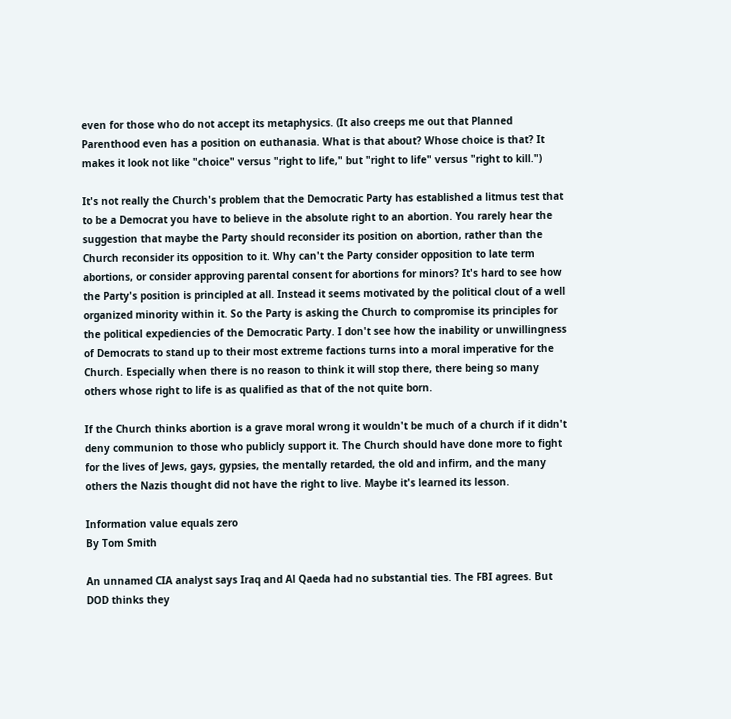even for those who do not accept its metaphysics. (It also creeps me out that Planned Parenthood even has a position on euthanasia. What is that about? Whose choice is that? It makes it look not like "choice" versus "right to life," but "right to life" versus "right to kill.")

It's not really the Church's problem that the Democratic Party has established a litmus test that to be a Democrat you have to believe in the absolute right to an abortion. You rarely hear the suggestion that maybe the Party should reconsider its position on abortion, rather than the Church reconsider its opposition to it. Why can't the Party consider opposition to late term abortions, or consider approving parental consent for abortions for minors? It's hard to see how the Party's position is principled at all. Instead it seems motivated by the political clout of a well organized minority within it. So the Party is asking the Church to compromise its principles for the political expediencies of the Democratic Party. I don't see how the inability or unwillingness of Democrats to stand up to their most extreme factions turns into a moral imperative for the Church. Especially when there is no reason to think it will stop there, there being so many others whose right to life is as qualified as that of the not quite born.

If the Church thinks abortion is a grave moral wrong it wouldn't be much of a church if it didn't deny communion to those who publicly support it. The Church should have done more to fight for the lives of Jews, gays, gypsies, the mentally retarded, the old and infirm, and the many others the Nazis thought did not have the right to live. Maybe it's learned its lesson.

Information value equals zero
By Tom Smith

An unnamed CIA analyst says Iraq and Al Qaeda had no substantial ties. The FBI agrees. But DOD thinks they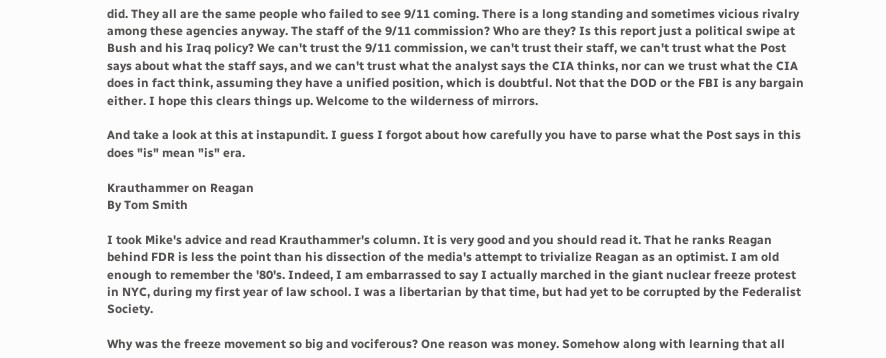did. They all are the same people who failed to see 9/11 coming. There is a long standing and sometimes vicious rivalry among these agencies anyway. The staff of the 9/11 commission? Who are they? Is this report just a political swipe at Bush and his Iraq policy? We can't trust the 9/11 commission, we can't trust their staff, we can't trust what the Post says about what the staff says, and we can't trust what the analyst says the CIA thinks, nor can we trust what the CIA does in fact think, assuming they have a unified position, which is doubtful. Not that the DOD or the FBI is any bargain either. I hope this clears things up. Welcome to the wilderness of mirrors.

And take a look at this at instapundit. I guess I forgot about how carefully you have to parse what the Post says in this does "is" mean "is" era.

Krauthammer on Reagan
By Tom Smith

I took Mike's advice and read Krauthammer's column. It is very good and you should read it. That he ranks Reagan behind FDR is less the point than his dissection of the media's attempt to trivialize Reagan as an optimist. I am old enough to remember the '80's. Indeed, I am embarrassed to say I actually marched in the giant nuclear freeze protest in NYC, during my first year of law school. I was a libertarian by that time, but had yet to be corrupted by the Federalist Society.

Why was the freeze movement so big and vociferous? One reason was money. Somehow along with learning that all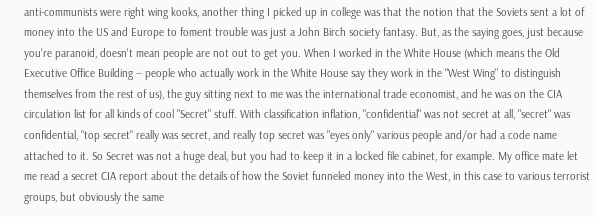anti-communists were right wing kooks, another thing I picked up in college was that the notion that the Soviets sent a lot of money into the US and Europe to foment trouble was just a John Birch society fantasy. But, as the saying goes, just because you're paranoid, doesn't mean people are not out to get you. When I worked in the White House (which means the Old Executive Office Building -- people who actually work in the White House say they work in the "West Wing" to distinguish themselves from the rest of us), the guy sitting next to me was the international trade economist, and he was on the CIA circulation list for all kinds of cool "Secret" stuff. With classification inflation, "confidential" was not secret at all, "secret" was confidential, "top secret" really was secret, and really top secret was "eyes only" various people and/or had a code name attached to it. So Secret was not a huge deal, but you had to keep it in a locked file cabinet, for example. My office mate let me read a secret CIA report about the details of how the Soviet funneled money into the West, in this case to various terrorist groups, but obviously the same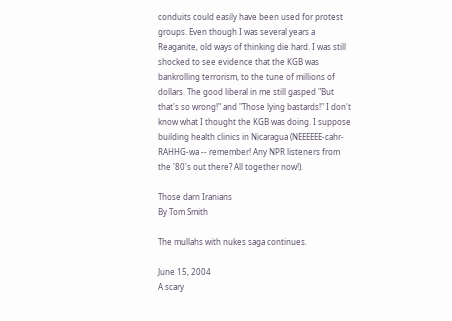conduits could easily have been used for protest groups. Even though I was several years a Reaganite, old ways of thinking die hard. I was still shocked to see evidence that the KGB was bankrolling terrorism, to the tune of millions of dollars. The good liberal in me still gasped "But that's so wrong!" and "Those lying bastards!" I don't know what I thought the KGB was doing. I suppose building health clinics in Nicaragua (NEEEEEE-cahr-RAHHG-wa -- remember! Any NPR listeners from the '80's out there? All together now!).

Those darn Iranians
By Tom Smith

The mullahs with nukes saga continues.

June 15, 2004
A scary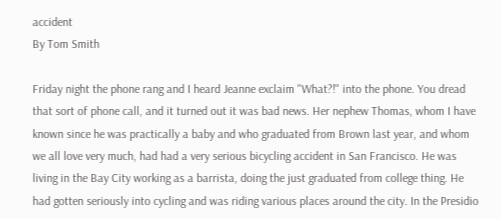accident
By Tom Smith

Friday night the phone rang and I heard Jeanne exclaim "What?!" into the phone. You dread that sort of phone call, and it turned out it was bad news. Her nephew Thomas, whom I have known since he was practically a baby and who graduated from Brown last year, and whom we all love very much, had had a very serious bicycling accident in San Francisco. He was living in the Bay City working as a barrista, doing the just graduated from college thing. He had gotten seriously into cycling and was riding various places around the city. In the Presidio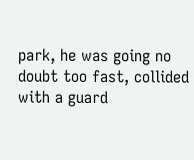park, he was going no doubt too fast, collided with a guard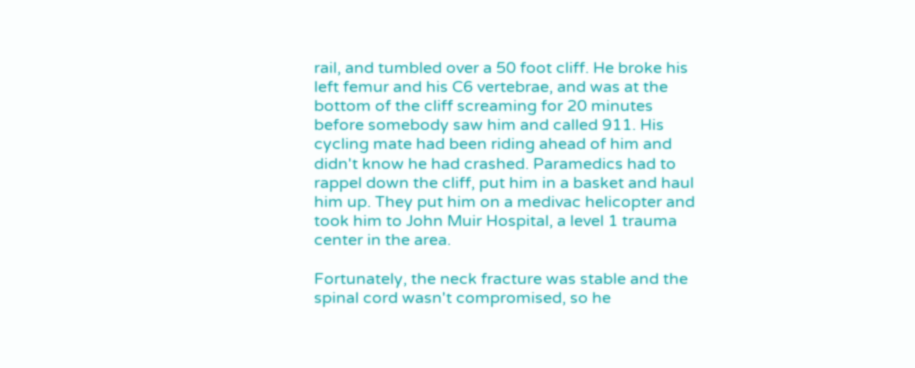rail, and tumbled over a 50 foot cliff. He broke his left femur and his C6 vertebrae, and was at the bottom of the cliff screaming for 20 minutes before somebody saw him and called 911. His cycling mate had been riding ahead of him and didn't know he had crashed. Paramedics had to rappel down the cliff, put him in a basket and haul him up. They put him on a medivac helicopter and took him to John Muir Hospital, a level 1 trauma center in the area.

Fortunately, the neck fracture was stable and the spinal cord wasn't compromised, so he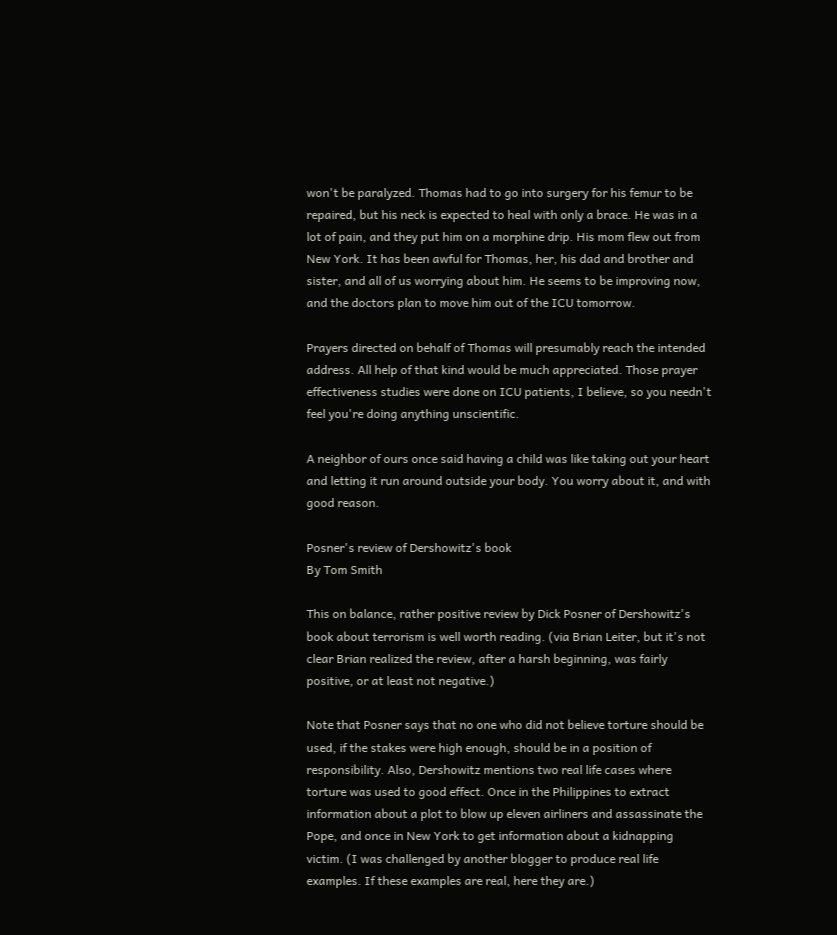won't be paralyzed. Thomas had to go into surgery for his femur to be repaired, but his neck is expected to heal with only a brace. He was in a lot of pain, and they put him on a morphine drip. His mom flew out from New York. It has been awful for Thomas, her, his dad and brother and sister, and all of us worrying about him. He seems to be improving now, and the doctors plan to move him out of the ICU tomorrow.

Prayers directed on behalf of Thomas will presumably reach the intended address. All help of that kind would be much appreciated. Those prayer effectiveness studies were done on ICU patients, I believe, so you needn't feel you're doing anything unscientific.

A neighbor of ours once said having a child was like taking out your heart and letting it run around outside your body. You worry about it, and with good reason.

Posner's review of Dershowitz's book
By Tom Smith

This on balance, rather positive review by Dick Posner of Dershowitz's book about terrorism is well worth reading. (via Brian Leiter, but it's not clear Brian realized the review, after a harsh beginning, was fairly positive, or at least not negative.)

Note that Posner says that no one who did not believe torture should be used, if the stakes were high enough, should be in a position of responsibility. Also, Dershowitz mentions two real life cases where torture was used to good effect. Once in the Philippines to extract information about a plot to blow up eleven airliners and assassinate the Pope, and once in New York to get information about a kidnapping victim. (I was challenged by another blogger to produce real life examples. If these examples are real, here they are.)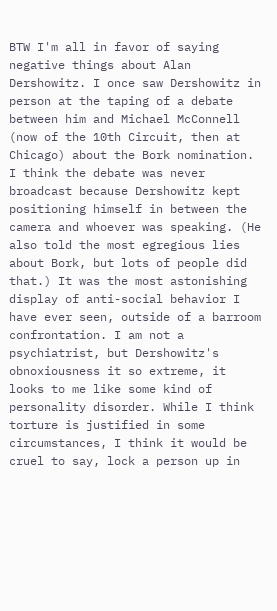BTW I'm all in favor of saying negative things about Alan Dershowitz. I once saw Dershowitz in person at the taping of a debate between him and Michael McConnell (now of the 10th Circuit, then at Chicago) about the Bork nomination. I think the debate was never broadcast because Dershowitz kept positioning himself in between the camera and whoever was speaking. (He also told the most egregious lies about Bork, but lots of people did that.) It was the most astonishing display of anti-social behavior I have ever seen, outside of a barroom confrontation. I am not a psychiatrist, but Dershowitz's obnoxiousness it so extreme, it looks to me like some kind of personality disorder. While I think torture is justified in some circumstances, I think it would be cruel to say, lock a person up in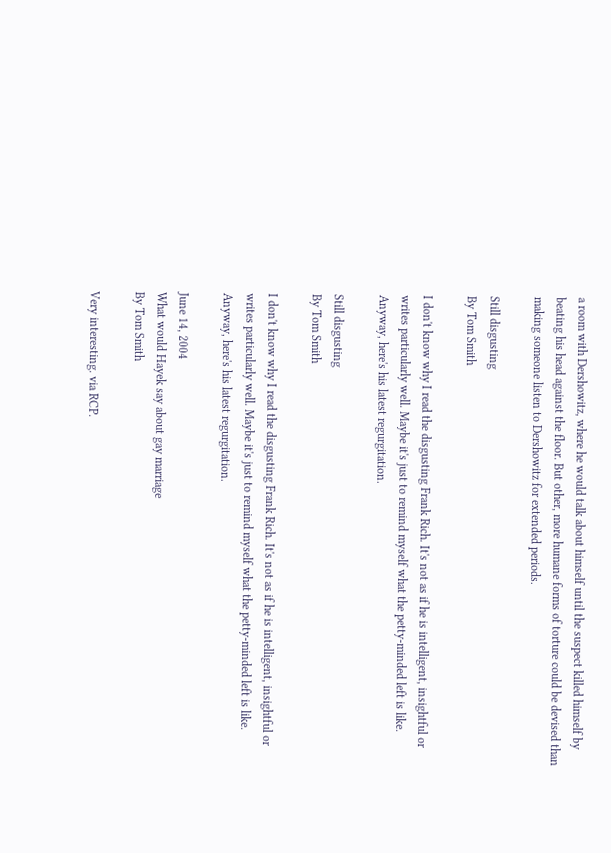a room with Dershowitz, where he would talk about himself until the suspect killed himself by beating his head against the floor. But other, more humane forms of torture could be devised than making someone listen to Dershowitz for extended periods.

Still disgusting
By Tom Smith

I don't know why I read the disgusting Frank Rich. It's not as if he is intelligent, insightful or writes particularly well. Maybe it's just to remind myself what the petty-minded left is like. Anyway, here's his latest regurgitation.

Still disgusting
By Tom Smith

I don't know why I read the disgusting Frank Rich. It's not as if he is intelligent, insightful or writes particularly well. Maybe it's just to remind myself what the petty-minded left is like. Anyway, here's his latest regurgitation.

June 14, 2004
What would Hayek say about gay marriage
By Tom Smith

Very interesting. via RCP.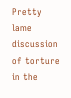Pretty lame discussion of torture in the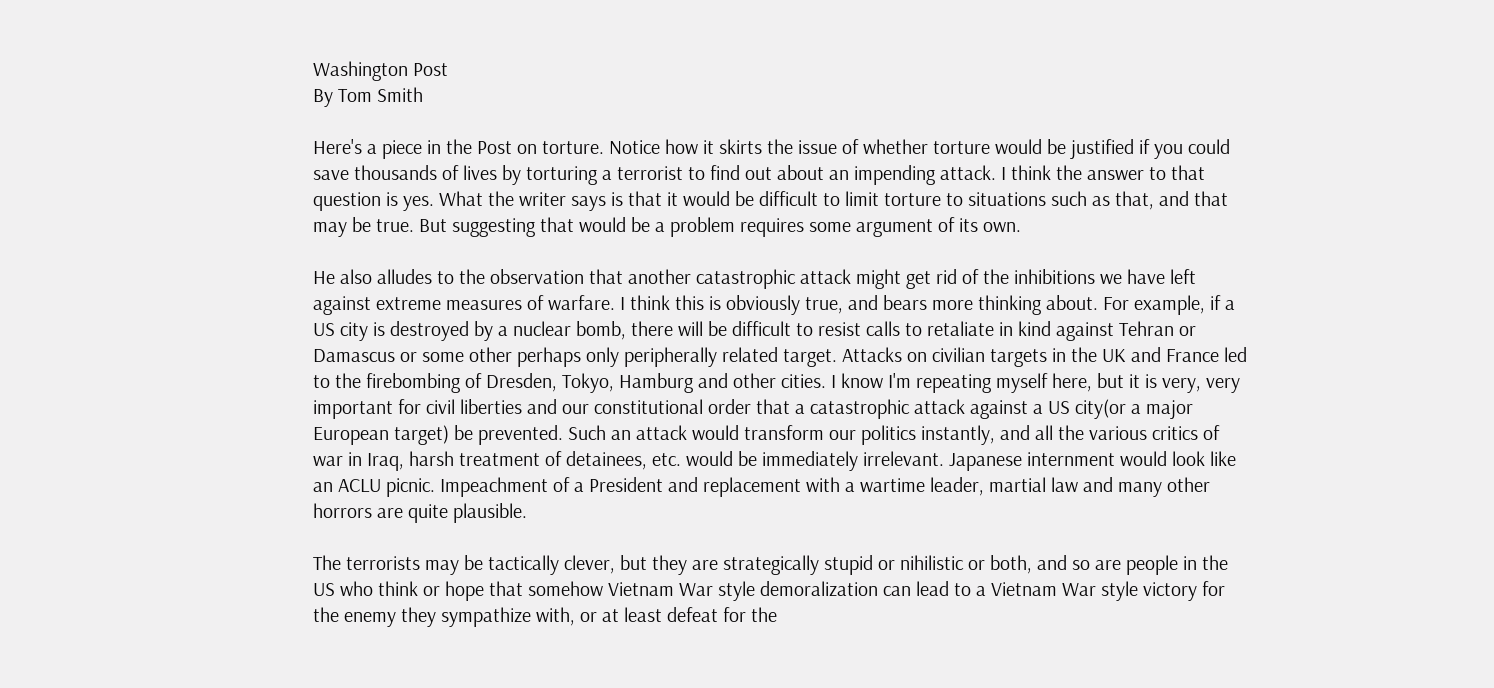Washington Post
By Tom Smith

Here's a piece in the Post on torture. Notice how it skirts the issue of whether torture would be justified if you could save thousands of lives by torturing a terrorist to find out about an impending attack. I think the answer to that question is yes. What the writer says is that it would be difficult to limit torture to situations such as that, and that may be true. But suggesting that would be a problem requires some argument of its own.

He also alludes to the observation that another catastrophic attack might get rid of the inhibitions we have left against extreme measures of warfare. I think this is obviously true, and bears more thinking about. For example, if a US city is destroyed by a nuclear bomb, there will be difficult to resist calls to retaliate in kind against Tehran or Damascus or some other perhaps only peripherally related target. Attacks on civilian targets in the UK and France led to the firebombing of Dresden, Tokyo, Hamburg and other cities. I know I'm repeating myself here, but it is very, very important for civil liberties and our constitutional order that a catastrophic attack against a US city(or a major European target) be prevented. Such an attack would transform our politics instantly, and all the various critics of war in Iraq, harsh treatment of detainees, etc. would be immediately irrelevant. Japanese internment would look like an ACLU picnic. Impeachment of a President and replacement with a wartime leader, martial law and many other horrors are quite plausible.

The terrorists may be tactically clever, but they are strategically stupid or nihilistic or both, and so are people in the US who think or hope that somehow Vietnam War style demoralization can lead to a Vietnam War style victory for the enemy they sympathize with, or at least defeat for the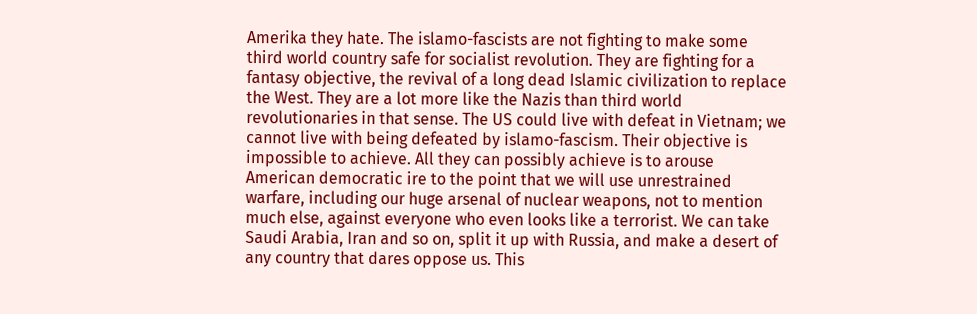Amerika they hate. The islamo-fascists are not fighting to make some third world country safe for socialist revolution. They are fighting for a fantasy objective, the revival of a long dead Islamic civilization to replace the West. They are a lot more like the Nazis than third world revolutionaries in that sense. The US could live with defeat in Vietnam; we cannot live with being defeated by islamo-fascism. Their objective is impossible to achieve. All they can possibly achieve is to arouse American democratic ire to the point that we will use unrestrained warfare, including our huge arsenal of nuclear weapons, not to mention much else, against everyone who even looks like a terrorist. We can take Saudi Arabia, Iran and so on, split it up with Russia, and make a desert of any country that dares oppose us. This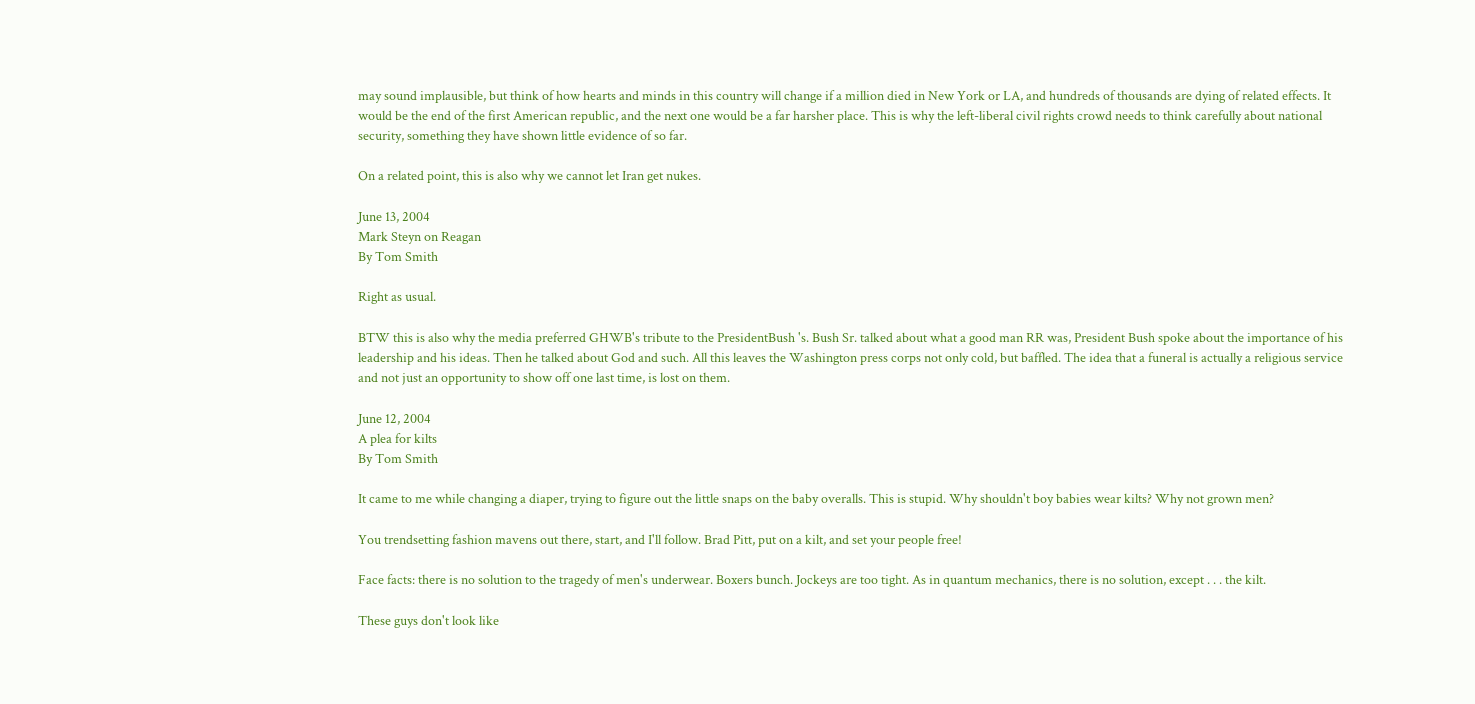may sound implausible, but think of how hearts and minds in this country will change if a million died in New York or LA, and hundreds of thousands are dying of related effects. It would be the end of the first American republic, and the next one would be a far harsher place. This is why the left-liberal civil rights crowd needs to think carefully about national security, something they have shown little evidence of so far.

On a related point, this is also why we cannot let Iran get nukes.

June 13, 2004
Mark Steyn on Reagan
By Tom Smith

Right as usual.

BTW this is also why the media preferred GHWB's tribute to the PresidentBush 's. Bush Sr. talked about what a good man RR was, President Bush spoke about the importance of his leadership and his ideas. Then he talked about God and such. All this leaves the Washington press corps not only cold, but baffled. The idea that a funeral is actually a religious service and not just an opportunity to show off one last time, is lost on them.

June 12, 2004
A plea for kilts
By Tom Smith

It came to me while changing a diaper, trying to figure out the little snaps on the baby overalls. This is stupid. Why shouldn't boy babies wear kilts? Why not grown men?

You trendsetting fashion mavens out there, start, and I'll follow. Brad Pitt, put on a kilt, and set your people free!

Face facts: there is no solution to the tragedy of men's underwear. Boxers bunch. Jockeys are too tight. As in quantum mechanics, there is no solution, except . . . the kilt.

These guys don't look like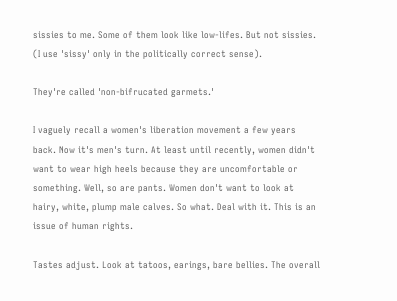sissies to me. Some of them look like low-lifes. But not sissies. (I use 'sissy' only in the politically correct sense).

They're called 'non-bifrucated garmets.'

I vaguely recall a women's liberation movement a few years back. Now it's men's turn. At least until recently, women didn't want to wear high heels because they are uncomfortable or something. Well, so are pants. Women don't want to look at hairy, white, plump male calves. So what. Deal with it. This is an issue of human rights.

Tastes adjust. Look at tatoos, earings, bare bellies. The overall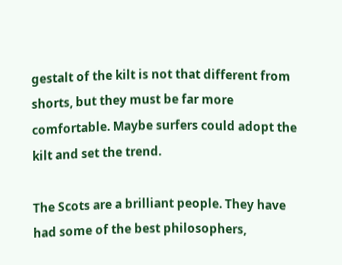gestalt of the kilt is not that different from shorts, but they must be far more comfortable. Maybe surfers could adopt the kilt and set the trend.

The Scots are a brilliant people. They have had some of the best philosophers,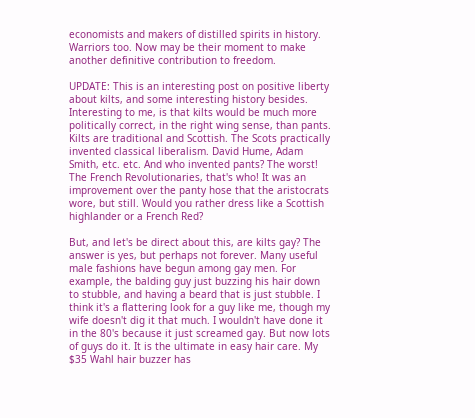economists and makers of distilled spirits in history. Warriors too. Now may be their moment to make another definitive contribution to freedom.

UPDATE: This is an interesting post on positive liberty about kilts, and some interesting history besides. Interesting to me, is that kilts would be much more politically correct, in the right wing sense, than pants. Kilts are traditional and Scottish. The Scots practically invented classical liberalism. David Hume, Adam Smith, etc. etc. And who invented pants? The worst! The French Revolutionaries, that's who! It was an improvement over the panty hose that the aristocrats wore, but still. Would you rather dress like a Scottish highlander or a French Red?

But, and let's be direct about this, are kilts gay? The answer is yes, but perhaps not forever. Many useful male fashions have begun among gay men. For example, the balding guy just buzzing his hair down to stubble, and having a beard that is just stubble. I think it's a flattering look for a guy like me, though my wife doesn't dig it that much. I wouldn't have done it in the 80's because it just screamed gay. But now lots of guys do it. It is the ultimate in easy hair care. My $35 Wahl hair buzzer has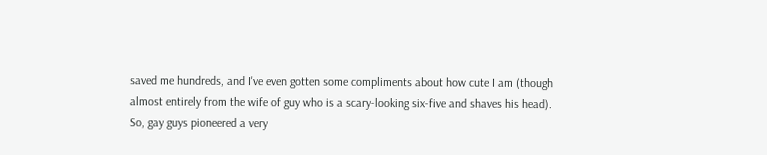saved me hundreds, and I've even gotten some compliments about how cute I am (though almost entirely from the wife of guy who is a scary-looking six-five and shaves his head). So, gay guys pioneered a very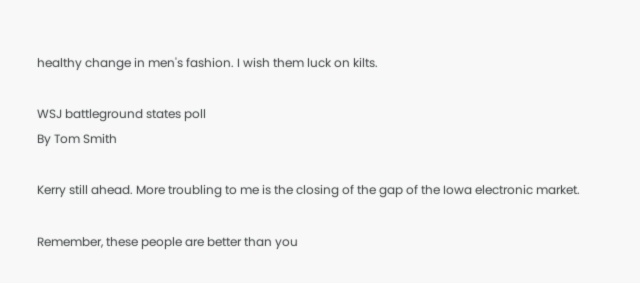healthy change in men's fashion. I wish them luck on kilts.

WSJ battleground states poll
By Tom Smith

Kerry still ahead. More troubling to me is the closing of the gap of the Iowa electronic market.

Remember, these people are better than you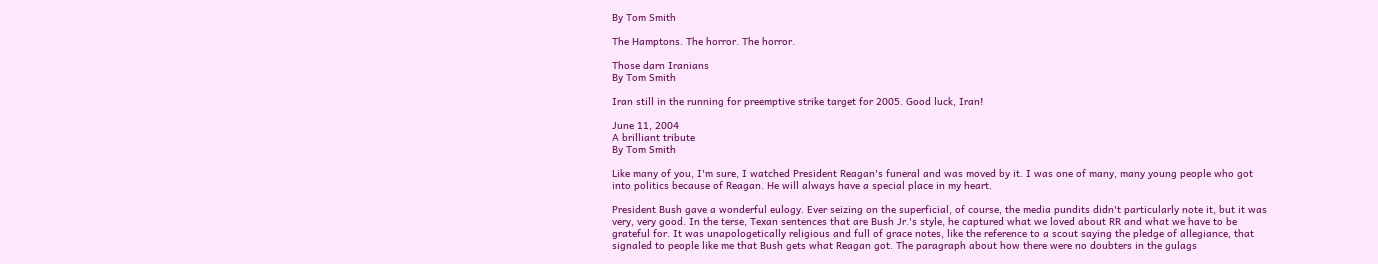By Tom Smith

The Hamptons. The horror. The horror.

Those darn Iranians
By Tom Smith

Iran still in the running for preemptive strike target for 2005. Good luck, Iran!

June 11, 2004
A brilliant tribute
By Tom Smith

Like many of you, I'm sure, I watched President Reagan's funeral and was moved by it. I was one of many, many young people who got into politics because of Reagan. He will always have a special place in my heart.

President Bush gave a wonderful eulogy. Ever seizing on the superficial, of course, the media pundits didn't particularly note it, but it was very, very good. In the terse, Texan sentences that are Bush Jr.'s style, he captured what we loved about RR and what we have to be grateful for. It was unapologetically religious and full of grace notes, like the reference to a scout saying the pledge of allegiance, that signaled to people like me that Bush gets what Reagan got. The paragraph about how there were no doubters in the gulags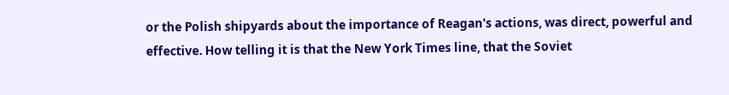or the Polish shipyards about the importance of Reagan's actions, was direct, powerful and effective. How telling it is that the New York Times line, that the Soviet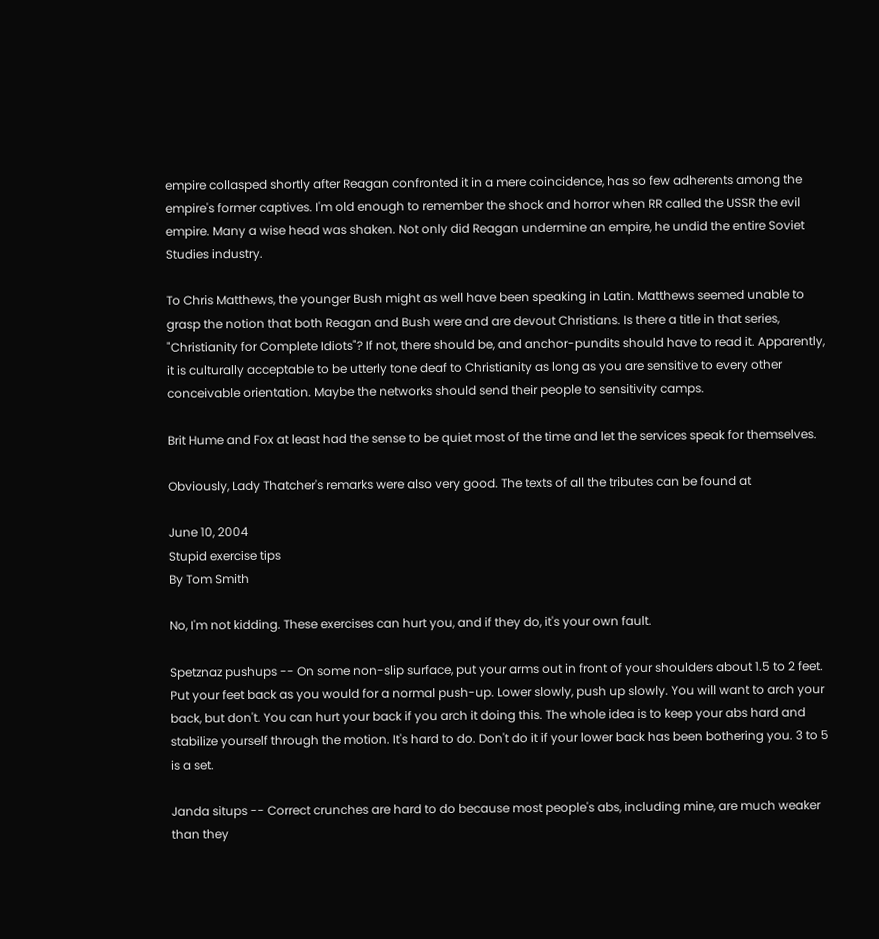empire collasped shortly after Reagan confronted it in a mere coincidence, has so few adherents among the empire's former captives. I'm old enough to remember the shock and horror when RR called the USSR the evil empire. Many a wise head was shaken. Not only did Reagan undermine an empire, he undid the entire Soviet Studies industry.

To Chris Matthews, the younger Bush might as well have been speaking in Latin. Matthews seemed unable to grasp the notion that both Reagan and Bush were and are devout Christians. Is there a title in that series, "Christianity for Complete Idiots"? If not, there should be, and anchor-pundits should have to read it. Apparently, it is culturally acceptable to be utterly tone deaf to Christianity as long as you are sensitive to every other conceivable orientation. Maybe the networks should send their people to sensitivity camps.

Brit Hume and Fox at least had the sense to be quiet most of the time and let the services speak for themselves.

Obviously, Lady Thatcher's remarks were also very good. The texts of all the tributes can be found at

June 10, 2004
Stupid exercise tips
By Tom Smith

No, I'm not kidding. These exercises can hurt you, and if they do, it's your own fault.

Spetznaz pushups -- On some non-slip surface, put your arms out in front of your shoulders about 1.5 to 2 feet. Put your feet back as you would for a normal push-up. Lower slowly, push up slowly. You will want to arch your back, but don't. You can hurt your back if you arch it doing this. The whole idea is to keep your abs hard and stabilize yourself through the motion. It's hard to do. Don't do it if your lower back has been bothering you. 3 to 5 is a set.

Janda situps -- Correct crunches are hard to do because most people's abs, including mine, are much weaker than they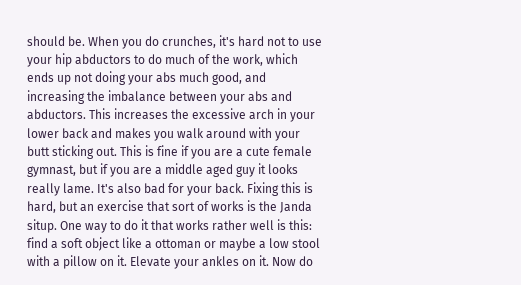should be. When you do crunches, it's hard not to use your hip abductors to do much of the work, which ends up not doing your abs much good, and increasing the imbalance between your abs and abductors. This increases the excessive arch in your lower back and makes you walk around with your butt sticking out. This is fine if you are a cute female gymnast, but if you are a middle aged guy it looks really lame. It's also bad for your back. Fixing this is hard, but an exercise that sort of works is the Janda situp. One way to do it that works rather well is this: find a soft object like a ottoman or maybe a low stool with a pillow on it. Elevate your ankles on it. Now do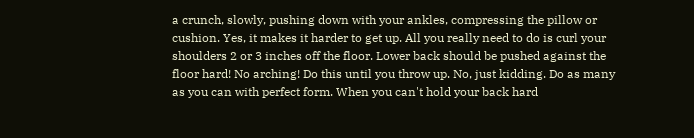a crunch, slowly, pushing down with your ankles, compressing the pillow or cushion. Yes, it makes it harder to get up. All you really need to do is curl your shoulders 2 or 3 inches off the floor. Lower back should be pushed against the floor hard! No arching! Do this until you throw up. No, just kidding. Do as many as you can with perfect form. When you can't hold your back hard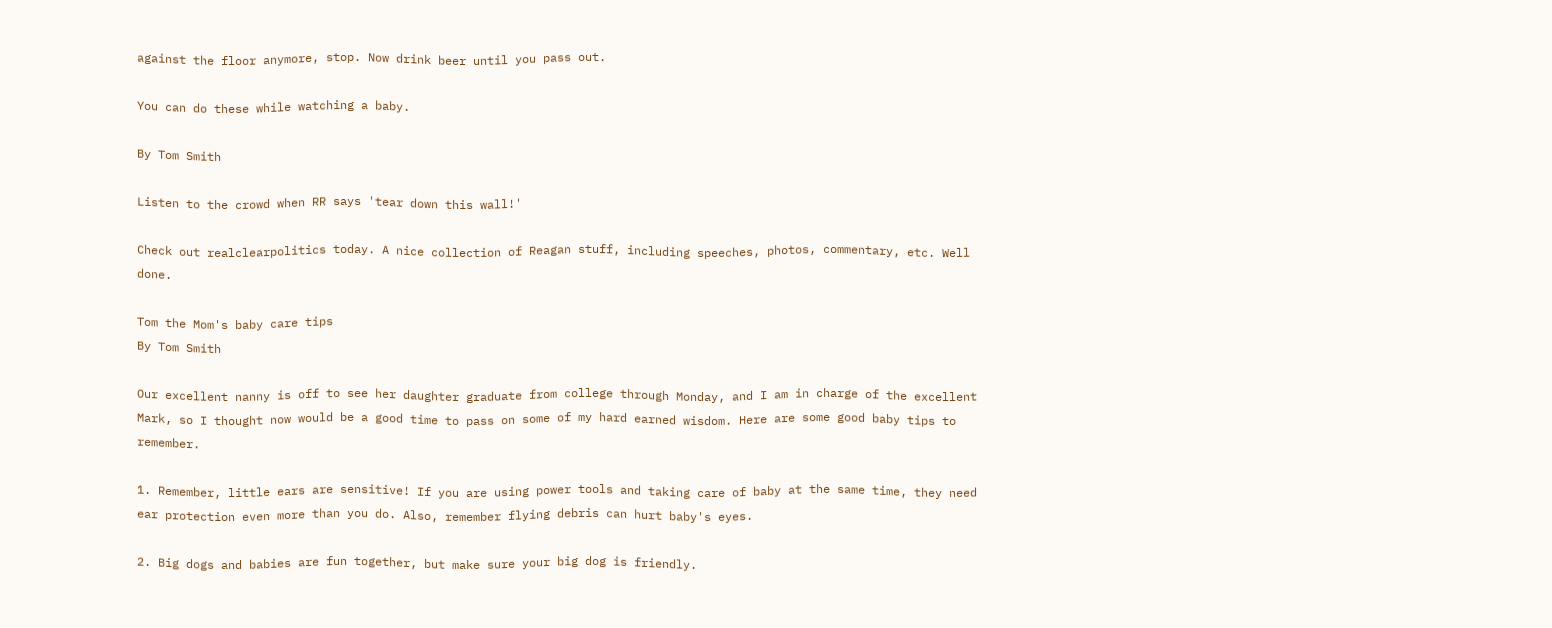against the floor anymore, stop. Now drink beer until you pass out.

You can do these while watching a baby.

By Tom Smith

Listen to the crowd when RR says 'tear down this wall!'

Check out realclearpolitics today. A nice collection of Reagan stuff, including speeches, photos, commentary, etc. Well done.

Tom the Mom's baby care tips
By Tom Smith

Our excellent nanny is off to see her daughter graduate from college through Monday, and I am in charge of the excellent Mark, so I thought now would be a good time to pass on some of my hard earned wisdom. Here are some good baby tips to remember.

1. Remember, little ears are sensitive! If you are using power tools and taking care of baby at the same time, they need ear protection even more than you do. Also, remember flying debris can hurt baby's eyes.

2. Big dogs and babies are fun together, but make sure your big dog is friendly.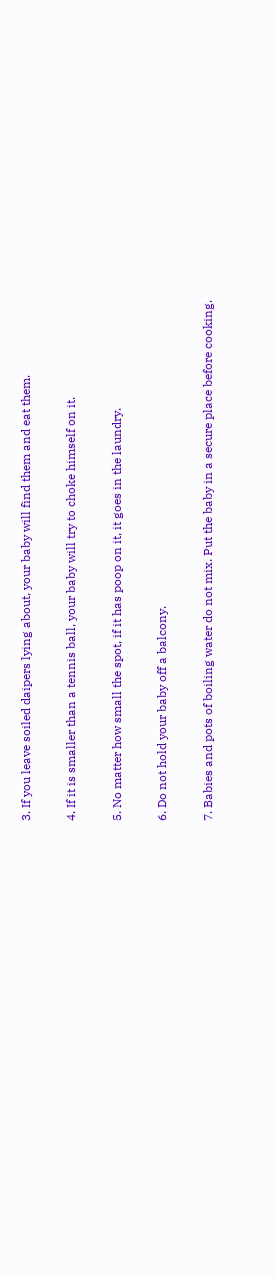3. If you leave soiled daipers lying about, your baby will find them and eat them.

4. If it is smaller than a tennis ball, your baby will try to choke himself on it.

5. No matter how small the spot, if it has poop on it, it goes in the laundry.

6. Do not hold your baby off a balcony.

7. Babies and pots of boiling water do not mix. Put the baby in a secure place before cooking.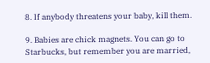8. If anybody threatens your baby, kill them.

9. Babies are chick magnets. You can go to Starbucks, but remember you are married,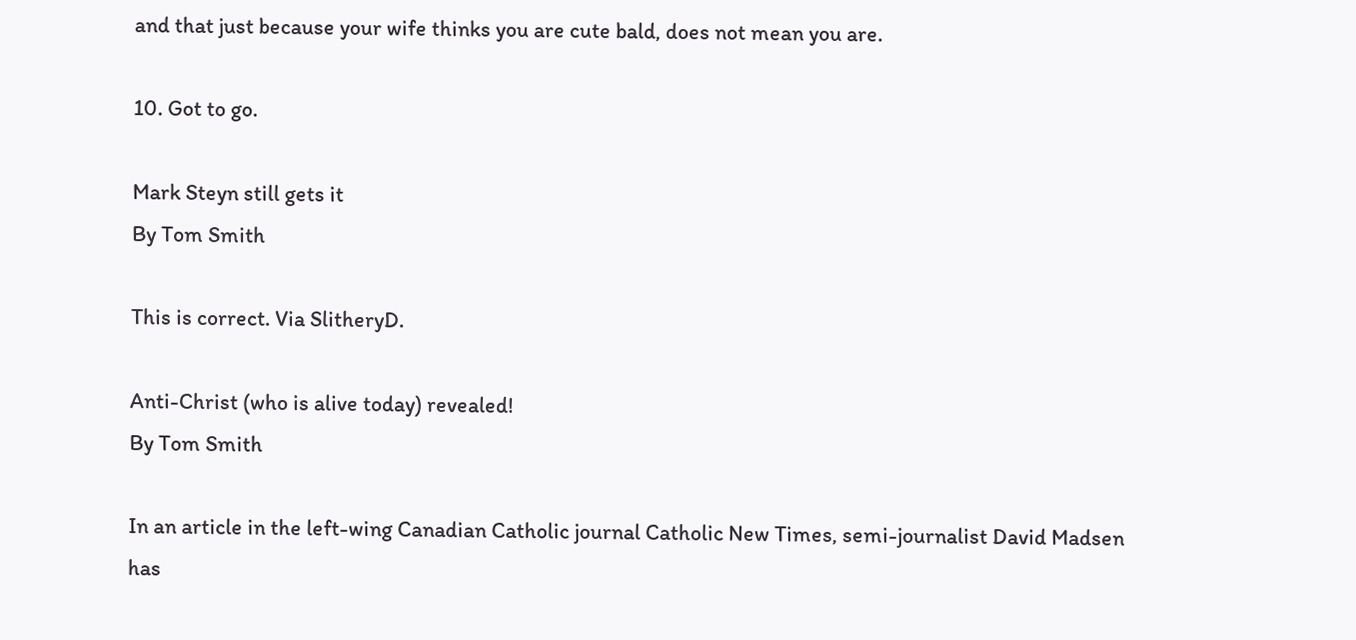and that just because your wife thinks you are cute bald, does not mean you are.

10. Got to go.

Mark Steyn still gets it
By Tom Smith

This is correct. Via SlitheryD.

Anti-Christ (who is alive today) revealed!
By Tom Smith

In an article in the left-wing Canadian Catholic journal Catholic New Times, semi-journalist David Madsen has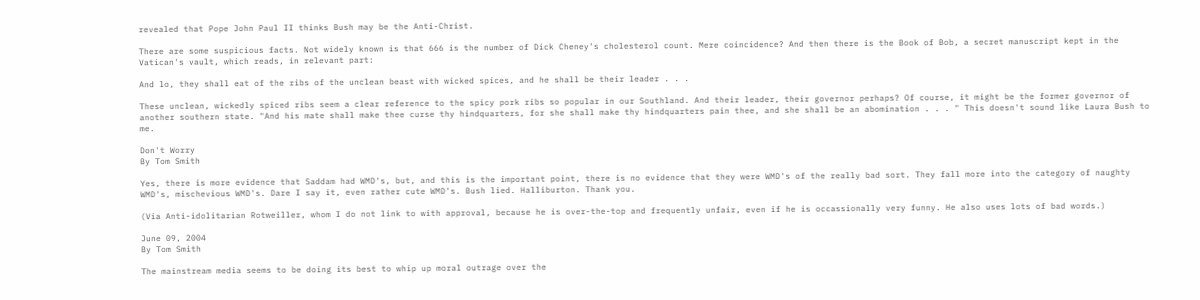revealed that Pope John Paul II thinks Bush may be the Anti-Christ.

There are some suspicious facts. Not widely known is that 666 is the number of Dick Cheney's cholesterol count. Mere coincidence? And then there is the Book of Bob, a secret manuscript kept in the Vatican's vault, which reads, in relevant part:

And lo, they shall eat of the ribs of the unclean beast with wicked spices, and he shall be their leader . . .

These unclean, wickedly spiced ribs seem a clear reference to the spicy pork ribs so popular in our Southland. And their leader, their governor perhaps? Of course, it might be the former governor of another southern state. "And his mate shall make thee curse thy hindquarters, for she shall make thy hindquarters pain thee, and she shall be an abomination . . . " This doesn't sound like Laura Bush to me.

Don't Worry
By Tom Smith

Yes, there is more evidence that Saddam had WMD's, but, and this is the important point, there is no evidence that they were WMD's of the really bad sort. They fall more into the category of naughty WMD's, mischevious WMD's. Dare I say it, even rather cute WMD's. Bush lied. Halliburton. Thank you.

(Via Anti-idolitarian Rotweiller, whom I do not link to with approval, because he is over-the-top and frequently unfair, even if he is occassionally very funny. He also uses lots of bad words.)

June 09, 2004
By Tom Smith

The mainstream media seems to be doing its best to whip up moral outrage over the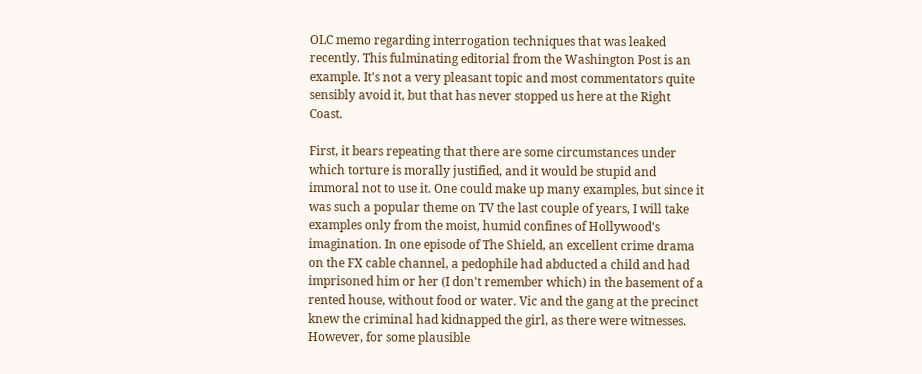OLC memo regarding interrogation techniques that was leaked recently. This fulminating editorial from the Washington Post is an example. It's not a very pleasant topic and most commentators quite sensibly avoid it, but that has never stopped us here at the Right Coast.

First, it bears repeating that there are some circumstances under which torture is morally justified, and it would be stupid and immoral not to use it. One could make up many examples, but since it was such a popular theme on TV the last couple of years, I will take examples only from the moist, humid confines of Hollywood's imagination. In one episode of The Shield, an excellent crime drama on the FX cable channel, a pedophile had abducted a child and had imprisoned him or her (I don't remember which) in the basement of a rented house, without food or water. Vic and the gang at the precinct knew the criminal had kidnapped the girl, as there were witnesses. However, for some plausible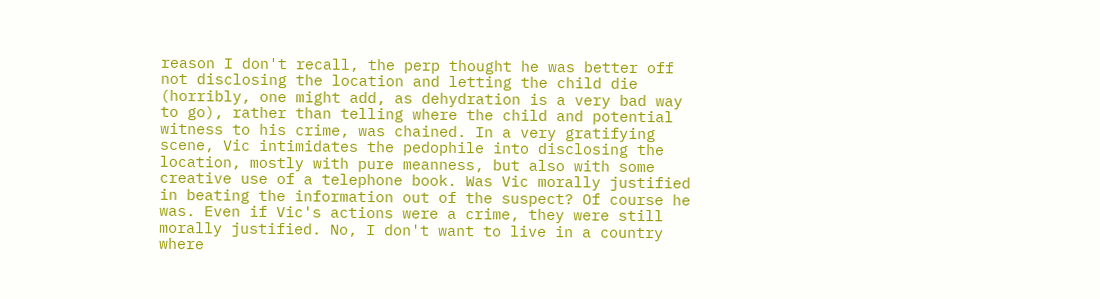reason I don't recall, the perp thought he was better off not disclosing the location and letting the child die (horribly, one might add, as dehydration is a very bad way to go), rather than telling where the child and potential witness to his crime, was chained. In a very gratifying scene, Vic intimidates the pedophile into disclosing the location, mostly with pure meanness, but also with some creative use of a telephone book. Was Vic morally justified in beating the information out of the suspect? Of course he was. Even if Vic's actions were a crime, they were still morally justified. No, I don't want to live in a country where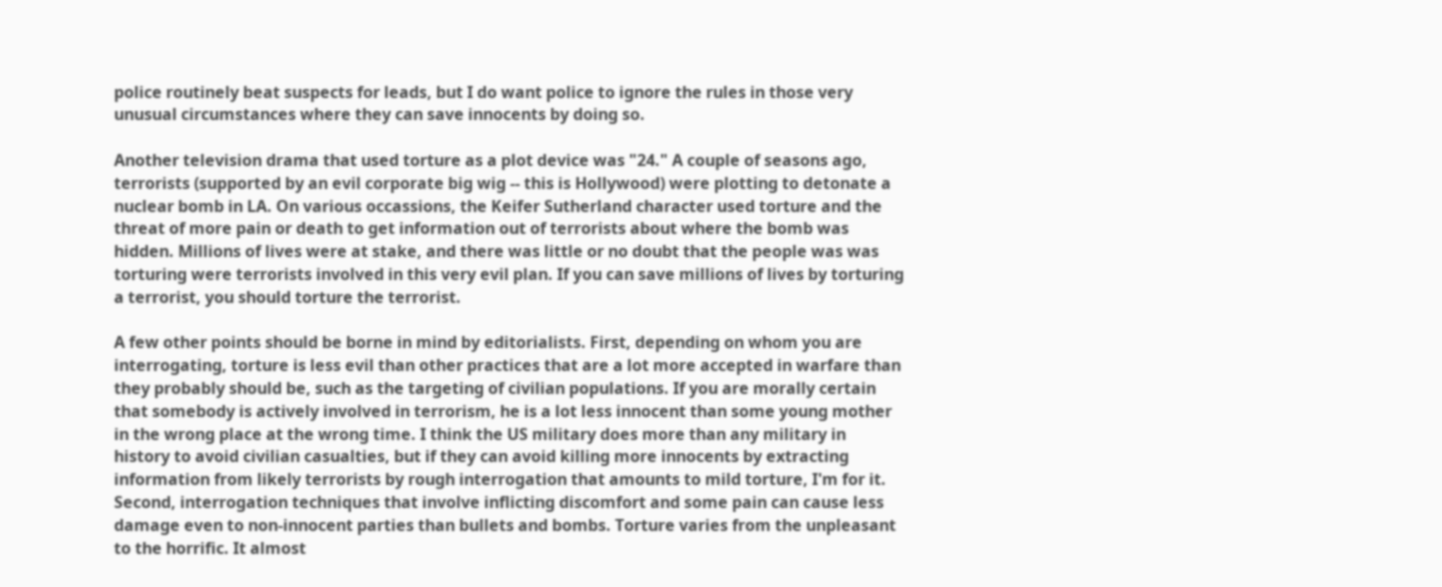police routinely beat suspects for leads, but I do want police to ignore the rules in those very unusual circumstances where they can save innocents by doing so.

Another television drama that used torture as a plot device was "24." A couple of seasons ago, terrorists (supported by an evil corporate big wig -- this is Hollywood) were plotting to detonate a nuclear bomb in LA. On various occassions, the Keifer Sutherland character used torture and the threat of more pain or death to get information out of terrorists about where the bomb was hidden. Millions of lives were at stake, and there was little or no doubt that the people was was torturing were terrorists involved in this very evil plan. If you can save millions of lives by torturing a terrorist, you should torture the terrorist.

A few other points should be borne in mind by editorialists. First, depending on whom you are interrogating, torture is less evil than other practices that are a lot more accepted in warfare than they probably should be, such as the targeting of civilian populations. If you are morally certain that somebody is actively involved in terrorism, he is a lot less innocent than some young mother in the wrong place at the wrong time. I think the US military does more than any military in history to avoid civilian casualties, but if they can avoid killing more innocents by extracting information from likely terrorists by rough interrogation that amounts to mild torture, I'm for it. Second, interrogation techniques that involve inflicting discomfort and some pain can cause less damage even to non-innocent parties than bullets and bombs. Torture varies from the unpleasant to the horrific. It almost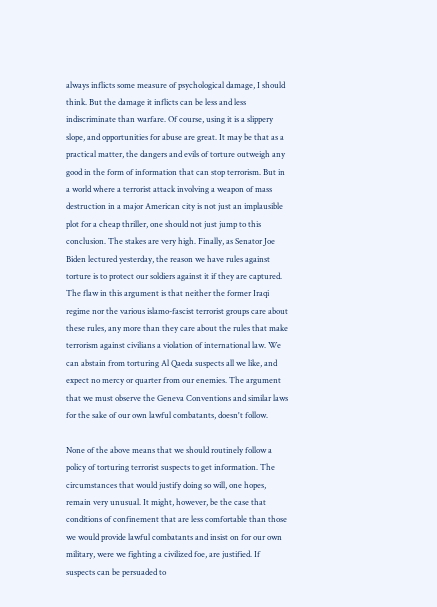always inflicts some measure of psychological damage, I should think. But the damage it inflicts can be less and less indiscriminate than warfare. Of course, using it is a slippery slope, and opportunities for abuse are great. It may be that as a practical matter, the dangers and evils of torture outweigh any good in the form of information that can stop terrorism. But in a world where a terrorist attack involving a weapon of mass destruction in a major American city is not just an implausible plot for a cheap thriller, one should not just jump to this conclusion. The stakes are very high. Finally, as Senator Joe Biden lectured yesterday, the reason we have rules against torture is to protect our soldiers against it if they are captured. The flaw in this argument is that neither the former Iraqi regime nor the various islamo-fascist terrorist groups care about these rules, any more than they care about the rules that make terrorism against civilians a violation of international law. We can abstain from torturing Al Qaeda suspects all we like, and expect no mercy or quarter from our enemies. The argument that we must observe the Geneva Conventions and similar laws for the sake of our own lawful combatants, doesn't follow.

None of the above means that we should routinely follow a policy of torturing terrorist suspects to get information. The circumstances that would justify doing so will, one hopes, remain very unusual. It might, however, be the case that conditions of confinement that are less comfortable than those we would provide lawful combatants and insist on for our own military, were we fighting a civilized foe, are justified. If suspects can be persuaded to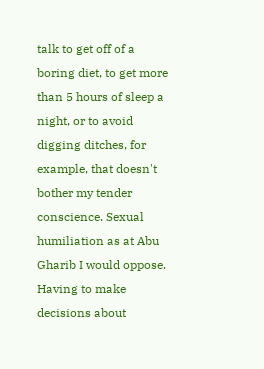talk to get off of a boring diet, to get more than 5 hours of sleep a night, or to avoid digging ditches, for example, that doesn't bother my tender conscience. Sexual humiliation as at Abu Gharib I would oppose. Having to make decisions about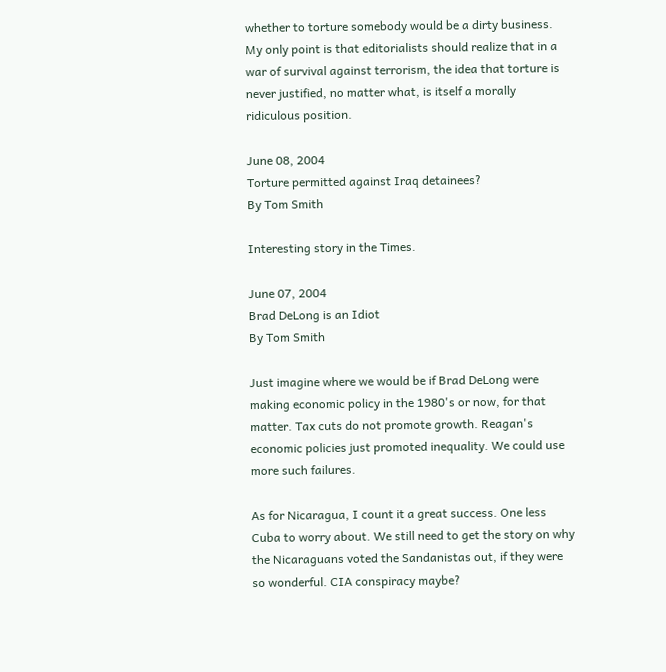whether to torture somebody would be a dirty business. My only point is that editorialists should realize that in a war of survival against terrorism, the idea that torture is never justified, no matter what, is itself a morally ridiculous position.

June 08, 2004
Torture permitted against Iraq detainees?
By Tom Smith

Interesting story in the Times.

June 07, 2004
Brad DeLong is an Idiot
By Tom Smith

Just imagine where we would be if Brad DeLong were making economic policy in the 1980's or now, for that matter. Tax cuts do not promote growth. Reagan's economic policies just promoted inequality. We could use more such failures.

As for Nicaragua, I count it a great success. One less Cuba to worry about. We still need to get the story on why the Nicaraguans voted the Sandanistas out, if they were so wonderful. CIA conspiracy maybe?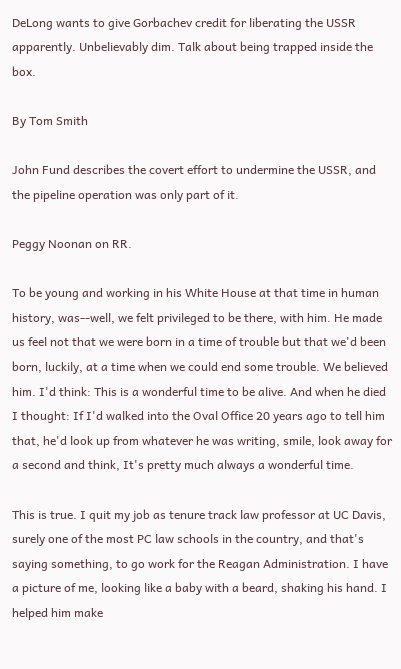DeLong wants to give Gorbachev credit for liberating the USSR apparently. Unbelievably dim. Talk about being trapped inside the box.

By Tom Smith

John Fund describes the covert effort to undermine the USSR, and the pipeline operation was only part of it.

Peggy Noonan on RR.

To be young and working in his White House at that time in human history, was--well, we felt privileged to be there, with him. He made us feel not that we were born in a time of trouble but that we'd been born, luckily, at a time when we could end some trouble. We believed him. I'd think: This is a wonderful time to be alive. And when he died I thought: If I'd walked into the Oval Office 20 years ago to tell him that, he'd look up from whatever he was writing, smile, look away for a second and think, It's pretty much always a wonderful time.

This is true. I quit my job as tenure track law professor at UC Davis, surely one of the most PC law schools in the country, and that's saying something, to go work for the Reagan Administration. I have a picture of me, looking like a baby with a beard, shaking his hand. I helped him make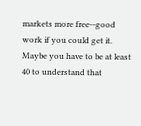markets more free--good work if you could get it. Maybe you have to be at least 40 to understand that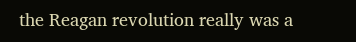the Reagan revolution really was a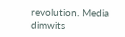revolution. Media dimwits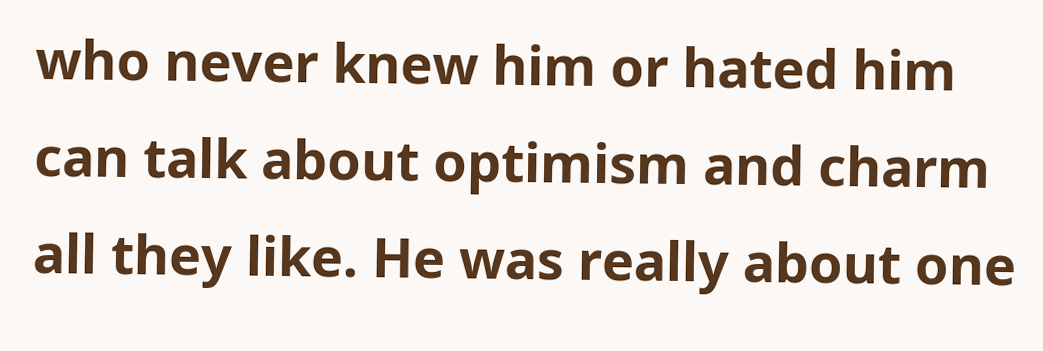who never knew him or hated him can talk about optimism and charm all they like. He was really about one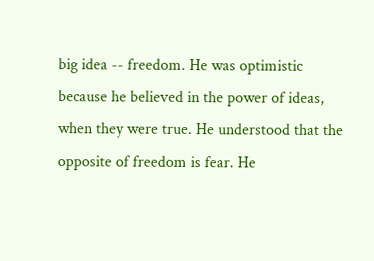big idea -- freedom. He was optimistic because he believed in the power of ideas, when they were true. He understood that the opposite of freedom is fear. He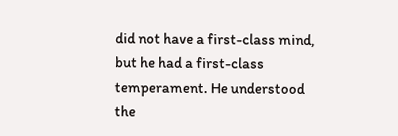did not have a first-class mind, but he had a first-class temperament. He understood the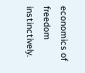economics of freedom instinctively.